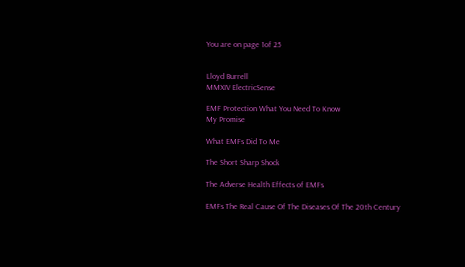You are on page 1of 25


Lloyd Burrell
MMXIV ElectricSense

EMF Protection What You Need To Know
My Promise

What EMFs Did To Me

The Short Sharp Shock

The Adverse Health Effects of EMFs

EMFs The Real Cause Of The Diseases Of The 20th Century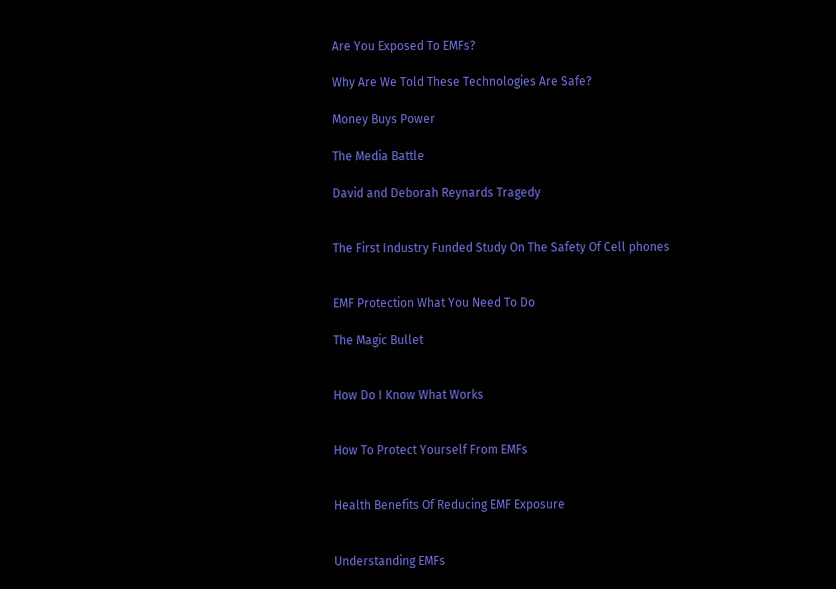Are You Exposed To EMFs?

Why Are We Told These Technologies Are Safe?

Money Buys Power

The Media Battle

David and Deborah Reynards Tragedy


The First Industry Funded Study On The Safety Of Cell phones


EMF Protection What You Need To Do

The Magic Bullet


How Do I Know What Works


How To Protect Yourself From EMFs


Health Benefits Of Reducing EMF Exposure


Understanding EMFs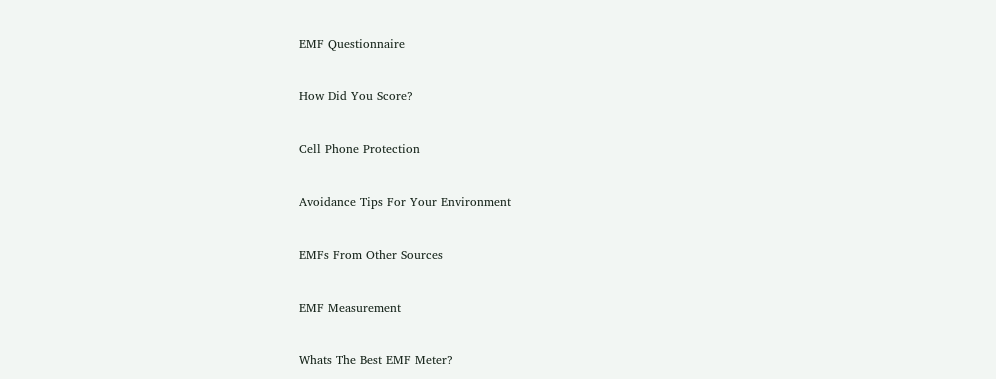EMF Questionnaire


How Did You Score?


Cell Phone Protection


Avoidance Tips For Your Environment


EMFs From Other Sources


EMF Measurement


Whats The Best EMF Meter?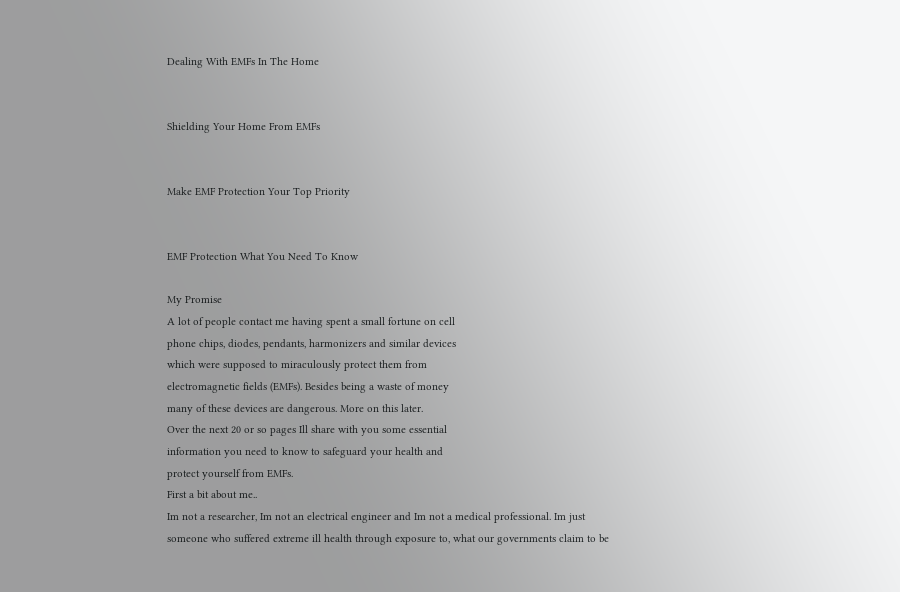Dealing With EMFs In The Home


Shielding Your Home From EMFs


Make EMF Protection Your Top Priority


EMF Protection What You Need To Know

My Promise
A lot of people contact me having spent a small fortune on cell
phone chips, diodes, pendants, harmonizers and similar devices
which were supposed to miraculously protect them from
electromagnetic fields (EMFs). Besides being a waste of money
many of these devices are dangerous. More on this later.
Over the next 20 or so pages Ill share with you some essential
information you need to know to safeguard your health and
protect yourself from EMFs.
First a bit about me..
Im not a researcher, Im not an electrical engineer and Im not a medical professional. Im just
someone who suffered extreme ill health through exposure to, what our governments claim to be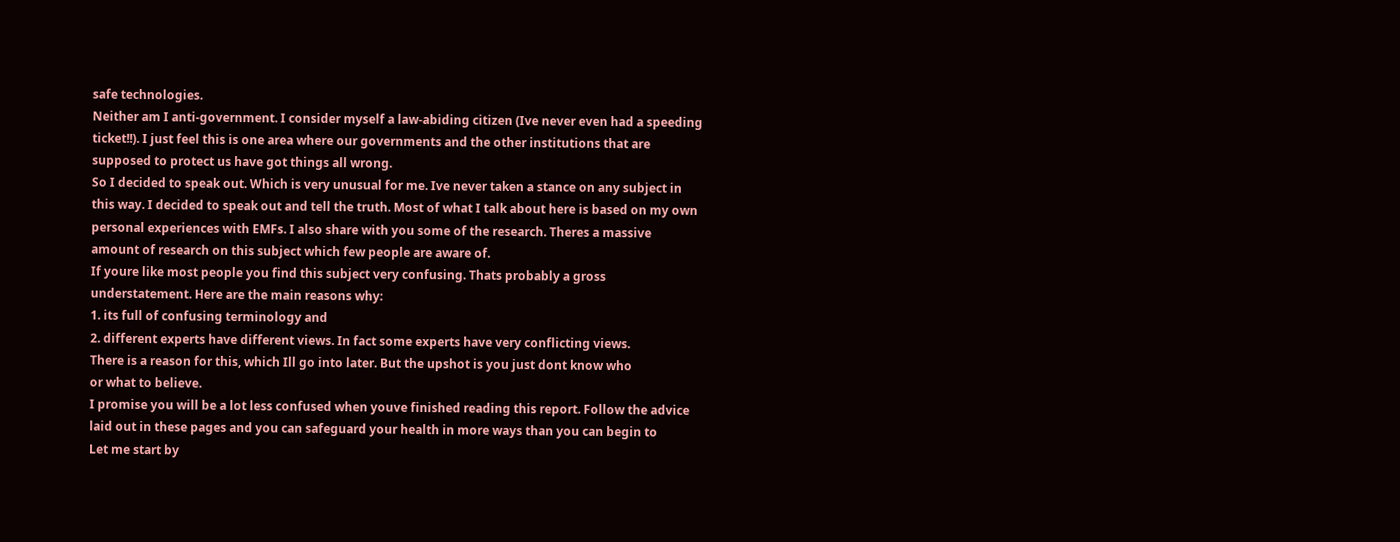safe technologies.
Neither am I anti-government. I consider myself a law-abiding citizen (Ive never even had a speeding
ticket!!). I just feel this is one area where our governments and the other institutions that are
supposed to protect us have got things all wrong.
So I decided to speak out. Which is very unusual for me. Ive never taken a stance on any subject in
this way. I decided to speak out and tell the truth. Most of what I talk about here is based on my own
personal experiences with EMFs. I also share with you some of the research. Theres a massive
amount of research on this subject which few people are aware of.
If youre like most people you find this subject very confusing. Thats probably a gross
understatement. Here are the main reasons why:
1. its full of confusing terminology and
2. different experts have different views. In fact some experts have very conflicting views.
There is a reason for this, which Ill go into later. But the upshot is you just dont know who
or what to believe.
I promise you will be a lot less confused when youve finished reading this report. Follow the advice
laid out in these pages and you can safeguard your health in more ways than you can begin to
Let me start by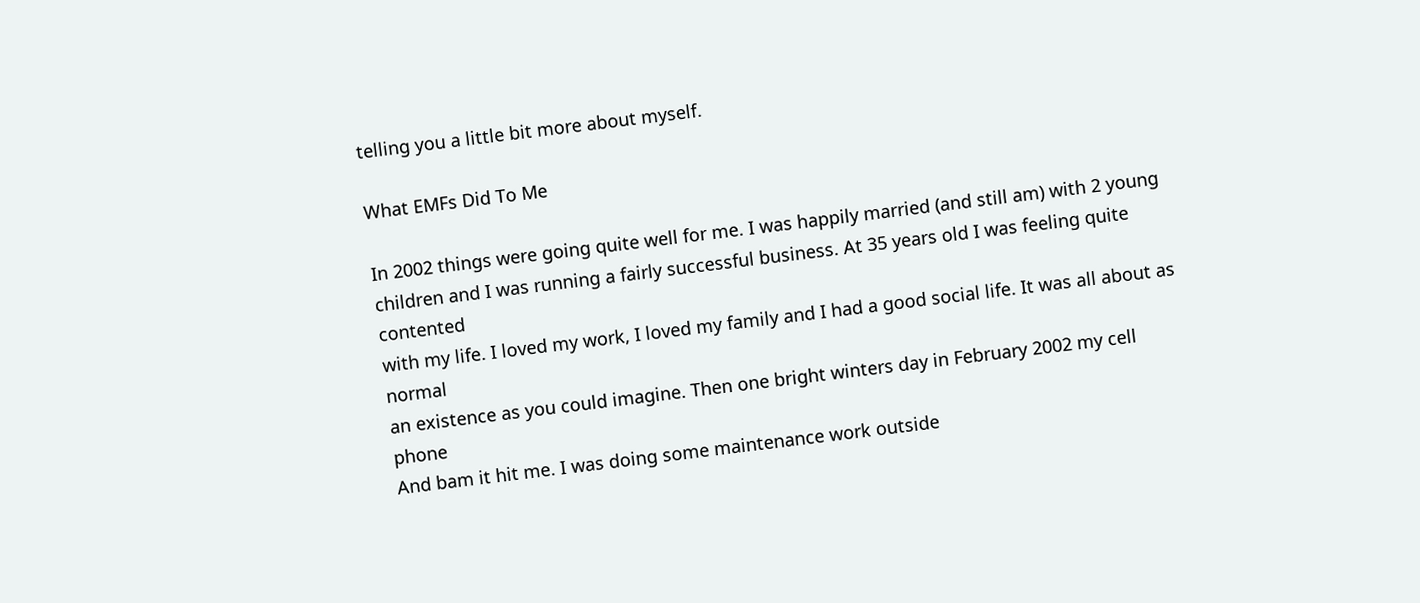telling you a little bit more about myself.

What EMFs Did To Me

In 2002 things were going quite well for me. I was happily married (and still am) with 2 young
children and I was running a fairly successful business. At 35 years old I was feeling quite contented
with my life. I loved my work, I loved my family and I had a good social life. It was all about as normal
an existence as you could imagine. Then one bright winters day in February 2002 my cell phone
And bam it hit me. I was doing some maintenance work outside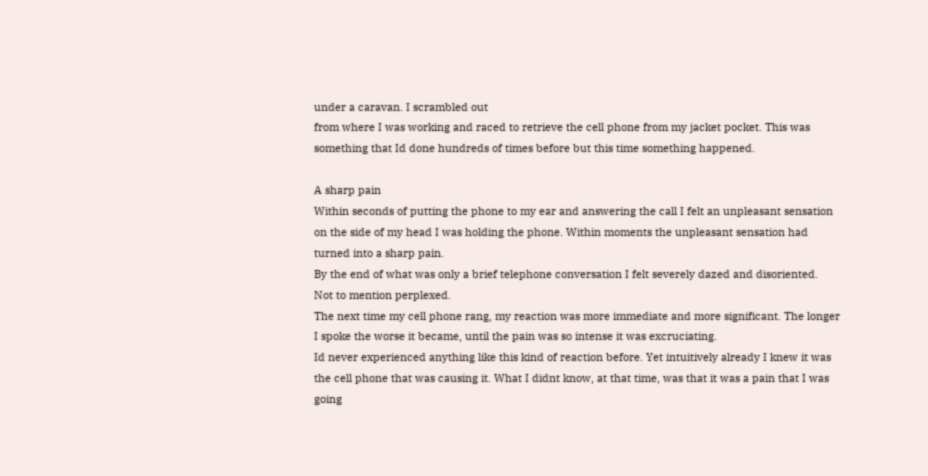under a caravan. I scrambled out
from where I was working and raced to retrieve the cell phone from my jacket pocket. This was
something that Id done hundreds of times before but this time something happened.

A sharp pain
Within seconds of putting the phone to my ear and answering the call I felt an unpleasant sensation
on the side of my head I was holding the phone. Within moments the unpleasant sensation had
turned into a sharp pain.
By the end of what was only a brief telephone conversation I felt severely dazed and disoriented.
Not to mention perplexed.
The next time my cell phone rang, my reaction was more immediate and more significant. The longer
I spoke the worse it became, until the pain was so intense it was excruciating.
Id never experienced anything like this kind of reaction before. Yet intuitively already I knew it was
the cell phone that was causing it. What I didnt know, at that time, was that it was a pain that I was
going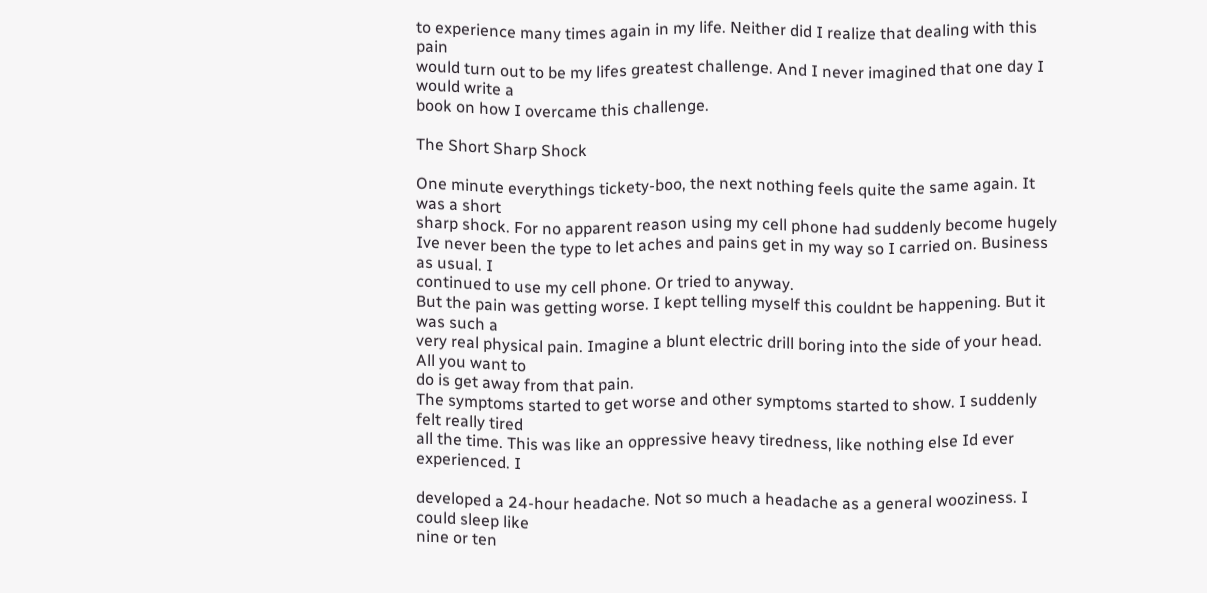to experience many times again in my life. Neither did I realize that dealing with this pain
would turn out to be my lifes greatest challenge. And I never imagined that one day I would write a
book on how I overcame this challenge.

The Short Sharp Shock

One minute everythings tickety-boo, the next nothing feels quite the same again. It was a short
sharp shock. For no apparent reason using my cell phone had suddenly become hugely
Ive never been the type to let aches and pains get in my way so I carried on. Business as usual. I
continued to use my cell phone. Or tried to anyway.
But the pain was getting worse. I kept telling myself this couldnt be happening. But it was such a
very real physical pain. Imagine a blunt electric drill boring into the side of your head. All you want to
do is get away from that pain.
The symptoms started to get worse and other symptoms started to show. I suddenly felt really tired
all the time. This was like an oppressive heavy tiredness, like nothing else Id ever experienced. I

developed a 24-hour headache. Not so much a headache as a general wooziness. I could sleep like
nine or ten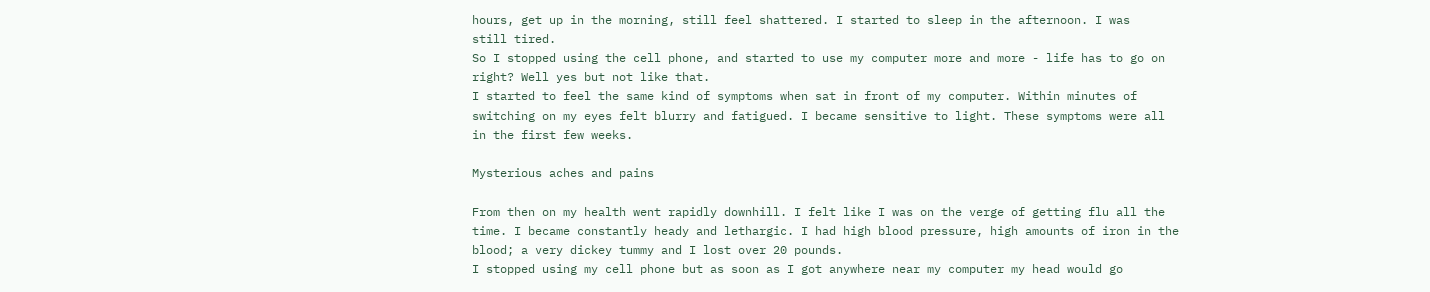hours, get up in the morning, still feel shattered. I started to sleep in the afternoon. I was
still tired.
So I stopped using the cell phone, and started to use my computer more and more - life has to go on
right? Well yes but not like that.
I started to feel the same kind of symptoms when sat in front of my computer. Within minutes of
switching on my eyes felt blurry and fatigued. I became sensitive to light. These symptoms were all
in the first few weeks.

Mysterious aches and pains

From then on my health went rapidly downhill. I felt like I was on the verge of getting flu all the
time. I became constantly heady and lethargic. I had high blood pressure, high amounts of iron in the
blood; a very dickey tummy and I lost over 20 pounds.
I stopped using my cell phone but as soon as I got anywhere near my computer my head would go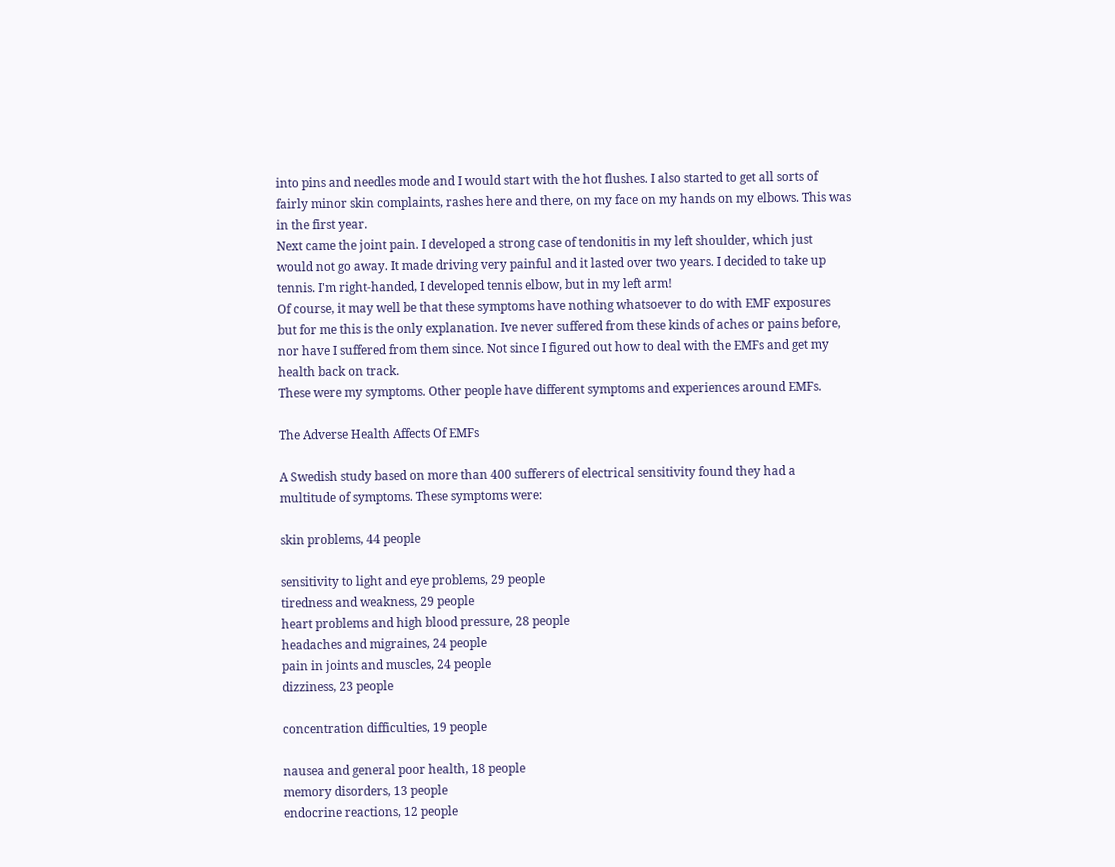into pins and needles mode and I would start with the hot flushes. I also started to get all sorts of
fairly minor skin complaints, rashes here and there, on my face on my hands on my elbows. This was
in the first year.
Next came the joint pain. I developed a strong case of tendonitis in my left shoulder, which just
would not go away. It made driving very painful and it lasted over two years. I decided to take up
tennis. I'm right-handed, I developed tennis elbow, but in my left arm!
Of course, it may well be that these symptoms have nothing whatsoever to do with EMF exposures
but for me this is the only explanation. Ive never suffered from these kinds of aches or pains before,
nor have I suffered from them since. Not since I figured out how to deal with the EMFs and get my
health back on track.
These were my symptoms. Other people have different symptoms and experiences around EMFs.

The Adverse Health Affects Of EMFs

A Swedish study based on more than 400 sufferers of electrical sensitivity found they had a
multitude of symptoms. These symptoms were:

skin problems, 44 people

sensitivity to light and eye problems, 29 people
tiredness and weakness, 29 people
heart problems and high blood pressure, 28 people
headaches and migraines, 24 people
pain in joints and muscles, 24 people
dizziness, 23 people

concentration difficulties, 19 people

nausea and general poor health, 18 people
memory disorders, 13 people
endocrine reactions, 12 people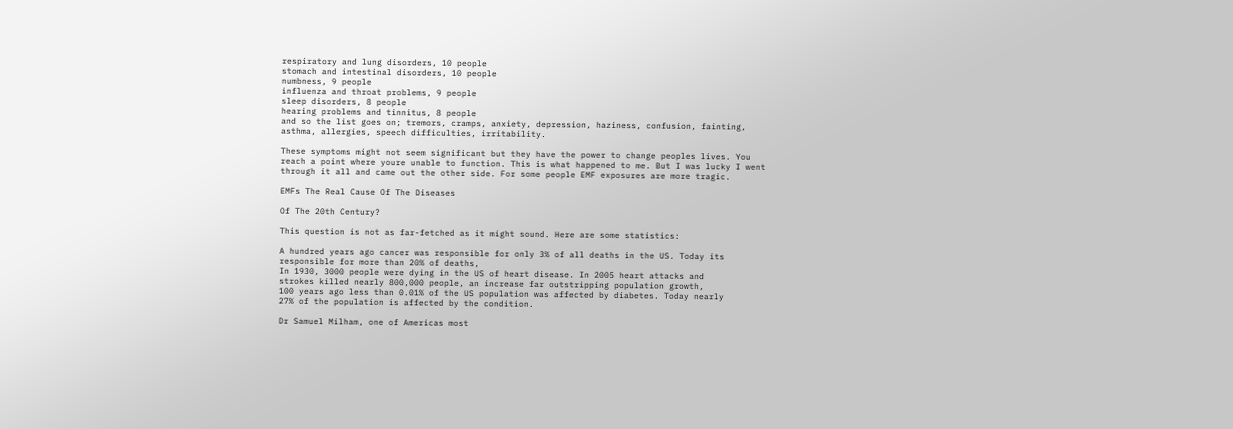respiratory and lung disorders, 10 people
stomach and intestinal disorders, 10 people
numbness, 9 people
influenza and throat problems, 9 people
sleep disorders, 8 people
hearing problems and tinnitus, 8 people
and so the list goes on; tremors, cramps, anxiety, depression, haziness, confusion, fainting,
asthma, allergies, speech difficulties, irritability.

These symptoms might not seem significant but they have the power to change peoples lives. You
reach a point where youre unable to function. This is what happened to me. But I was lucky I went
through it all and came out the other side. For some people EMF exposures are more tragic.

EMFs The Real Cause Of The Diseases

Of The 20th Century?

This question is not as far-fetched as it might sound. Here are some statistics:

A hundred years ago cancer was responsible for only 3% of all deaths in the US. Today its
responsible for more than 20% of deaths,
In 1930, 3000 people were dying in the US of heart disease. In 2005 heart attacks and
strokes killed nearly 800,000 people, an increase far outstripping population growth,
100 years ago less than 0.01% of the US population was affected by diabetes. Today nearly
27% of the population is affected by the condition.

Dr Samuel Milham, one of Americas most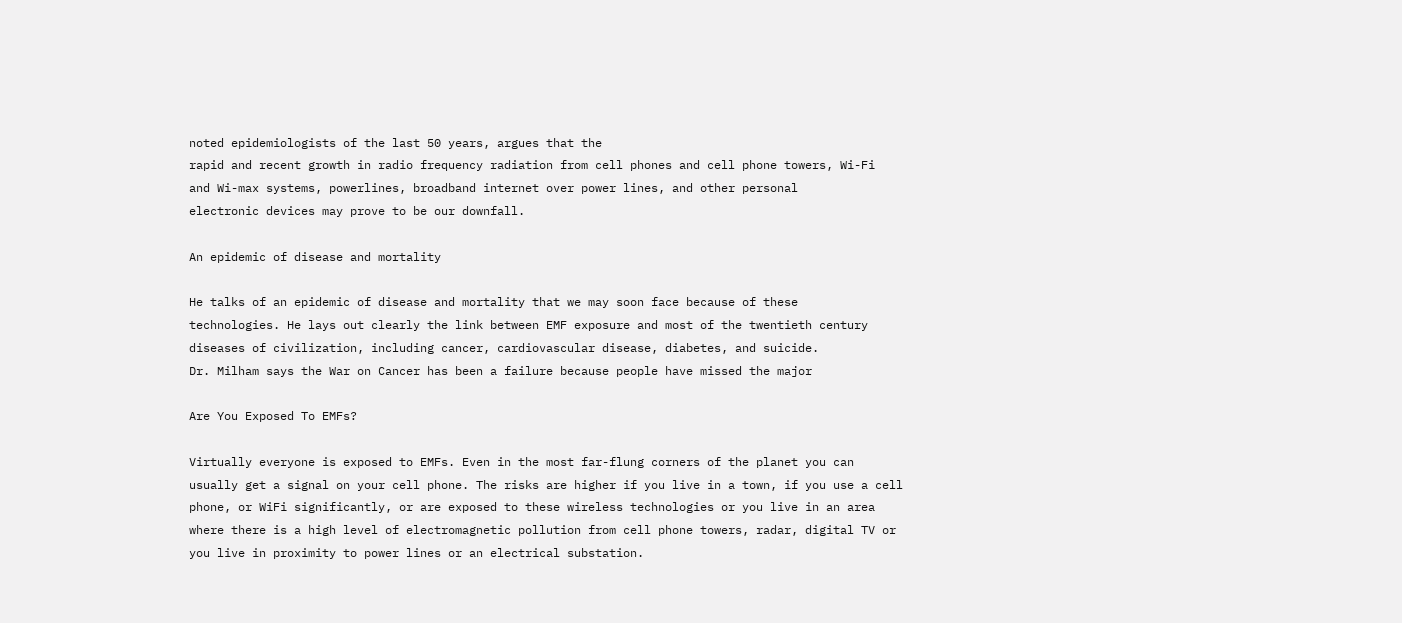noted epidemiologists of the last 50 years, argues that the
rapid and recent growth in radio frequency radiation from cell phones and cell phone towers, Wi-Fi
and Wi-max systems, powerlines, broadband internet over power lines, and other personal
electronic devices may prove to be our downfall.

An epidemic of disease and mortality

He talks of an epidemic of disease and mortality that we may soon face because of these
technologies. He lays out clearly the link between EMF exposure and most of the twentieth century
diseases of civilization, including cancer, cardiovascular disease, diabetes, and suicide.
Dr. Milham says the War on Cancer has been a failure because people have missed the major

Are You Exposed To EMFs?

Virtually everyone is exposed to EMFs. Even in the most far-flung corners of the planet you can
usually get a signal on your cell phone. The risks are higher if you live in a town, if you use a cell
phone, or WiFi significantly, or are exposed to these wireless technologies or you live in an area
where there is a high level of electromagnetic pollution from cell phone towers, radar, digital TV or
you live in proximity to power lines or an electrical substation.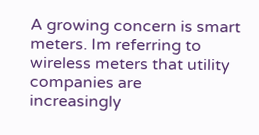A growing concern is smart meters. Im referring to wireless meters that utility companies are
increasingly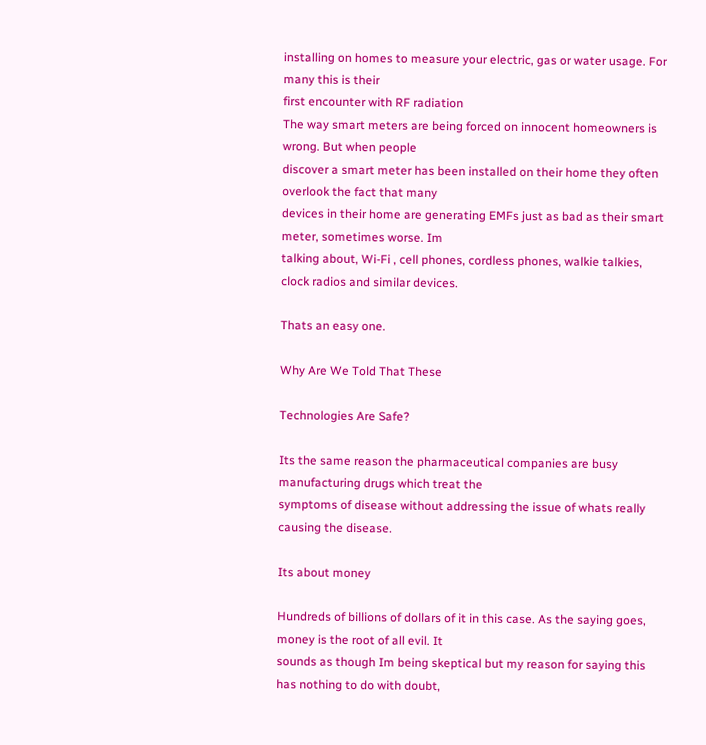installing on homes to measure your electric, gas or water usage. For many this is their
first encounter with RF radiation
The way smart meters are being forced on innocent homeowners is wrong. But when people
discover a smart meter has been installed on their home they often overlook the fact that many
devices in their home are generating EMFs just as bad as their smart meter, sometimes worse. Im
talking about, Wi-Fi , cell phones, cordless phones, walkie talkies, clock radios and similar devices.

Thats an easy one.

Why Are We Told That These

Technologies Are Safe?

Its the same reason the pharmaceutical companies are busy manufacturing drugs which treat the
symptoms of disease without addressing the issue of whats really causing the disease.

Its about money

Hundreds of billions of dollars of it in this case. As the saying goes, money is the root of all evil. It
sounds as though Im being skeptical but my reason for saying this has nothing to do with doubt,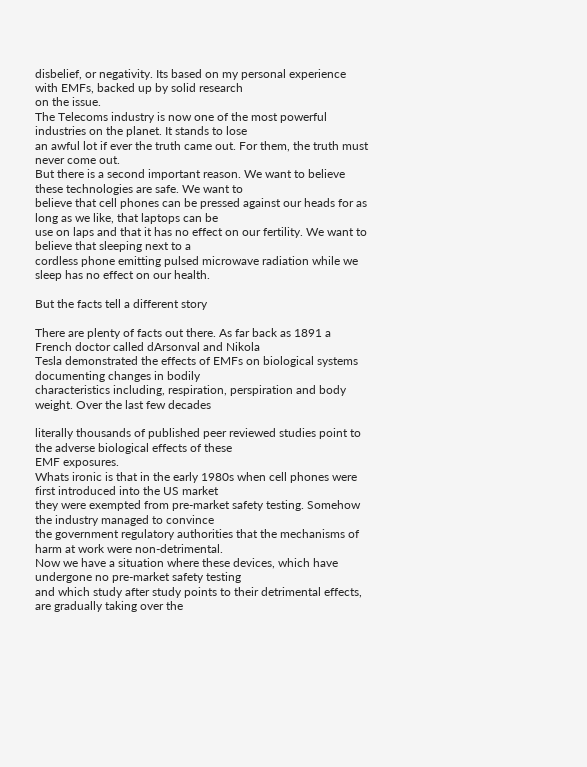disbelief, or negativity. Its based on my personal experience with EMFs, backed up by solid research
on the issue.
The Telecoms industry is now one of the most powerful industries on the planet. It stands to lose
an awful lot if ever the truth came out. For them, the truth must never come out.
But there is a second important reason. We want to believe these technologies are safe. We want to
believe that cell phones can be pressed against our heads for as long as we like, that laptops can be
use on laps and that it has no effect on our fertility. We want to believe that sleeping next to a
cordless phone emitting pulsed microwave radiation while we sleep has no effect on our health.

But the facts tell a different story

There are plenty of facts out there. As far back as 1891 a French doctor called dArsonval and Nikola
Tesla demonstrated the effects of EMFs on biological systems documenting changes in bodily
characteristics including, respiration, perspiration and body weight. Over the last few decades

literally thousands of published peer reviewed studies point to the adverse biological effects of these
EMF exposures.
Whats ironic is that in the early 1980s when cell phones were first introduced into the US market
they were exempted from pre-market safety testing. Somehow the industry managed to convince
the government regulatory authorities that the mechanisms of harm at work were non-detrimental.
Now we have a situation where these devices, which have undergone no pre-market safety testing
and which study after study points to their detrimental effects, are gradually taking over the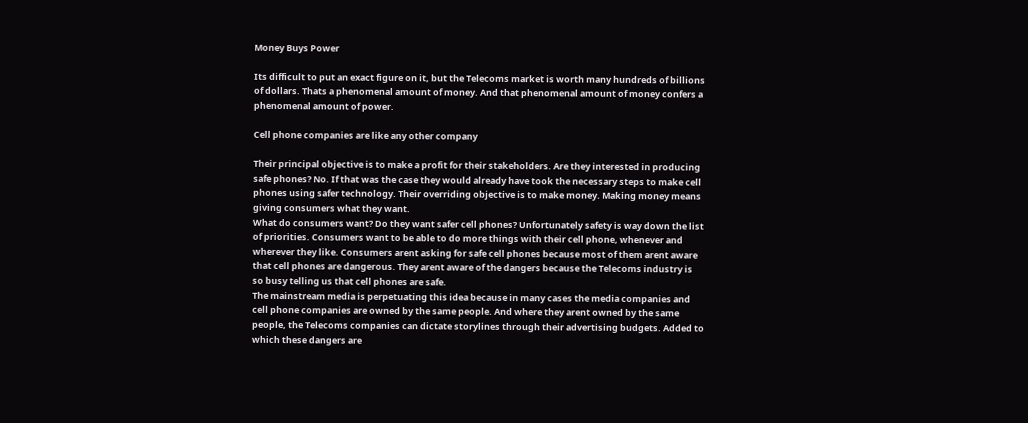Money Buys Power

Its difficult to put an exact figure on it, but the Telecoms market is worth many hundreds of billions
of dollars. Thats a phenomenal amount of money. And that phenomenal amount of money confers a
phenomenal amount of power.

Cell phone companies are like any other company

Their principal objective is to make a profit for their stakeholders. Are they interested in producing
safe phones? No. If that was the case they would already have took the necessary steps to make cell
phones using safer technology. Their overriding objective is to make money. Making money means
giving consumers what they want.
What do consumers want? Do they want safer cell phones? Unfortunately safety is way down the list
of priorities. Consumers want to be able to do more things with their cell phone, whenever and
wherever they like. Consumers arent asking for safe cell phones because most of them arent aware
that cell phones are dangerous. They arent aware of the dangers because the Telecoms industry is
so busy telling us that cell phones are safe.
The mainstream media is perpetuating this idea because in many cases the media companies and
cell phone companies are owned by the same people. And where they arent owned by the same
people, the Telecoms companies can dictate storylines through their advertising budgets. Added to
which these dangers are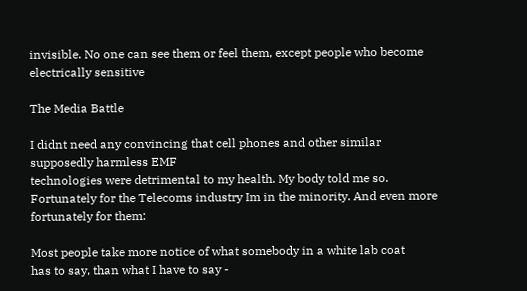invisible. No one can see them or feel them, except people who become
electrically sensitive

The Media Battle

I didnt need any convincing that cell phones and other similar supposedly harmless EMF
technologies were detrimental to my health. My body told me so.
Fortunately for the Telecoms industry Im in the minority. And even more fortunately for them:

Most people take more notice of what somebody in a white lab coat
has to say, than what I have to say -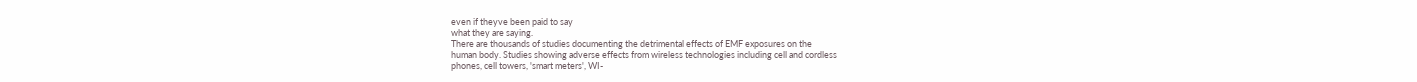even if theyve been paid to say
what they are saying.
There are thousands of studies documenting the detrimental effects of EMF exposures on the
human body. Studies showing adverse effects from wireless technologies including cell and cordless
phones, cell towers, 'smart meters', WI-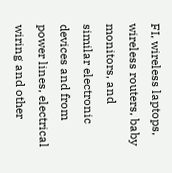FI, wireless laptops, wireless routers, baby monitors, and
similar electronic devices and from power lines, electrical wiring and other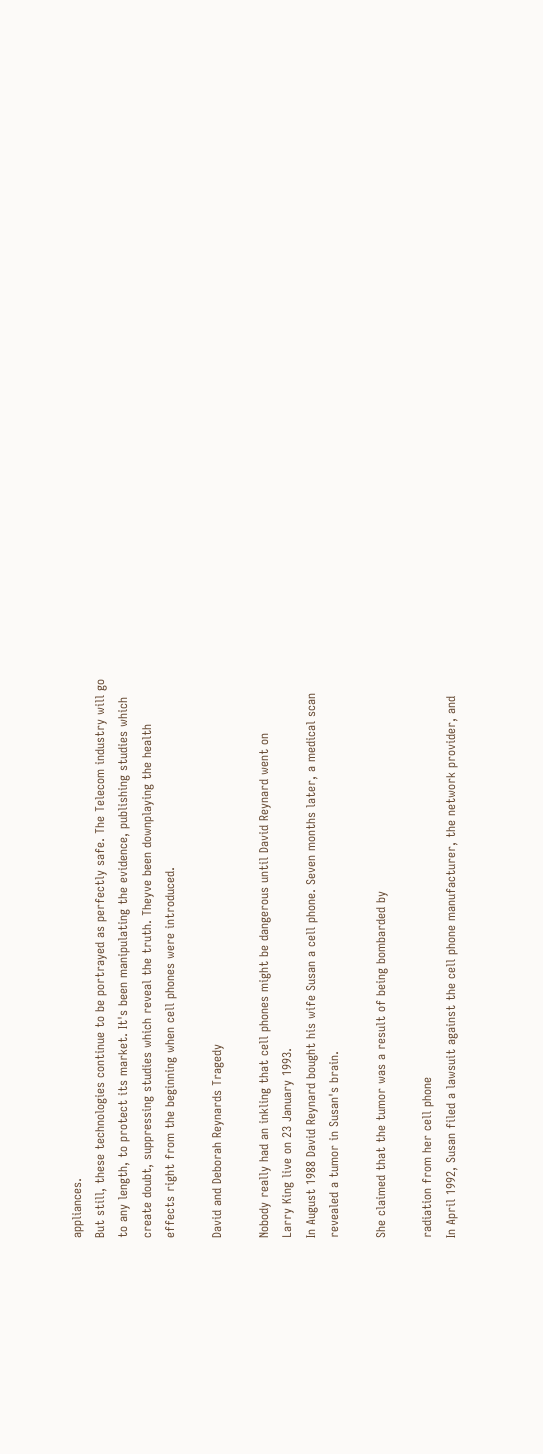appliances.
But still, these technologies continue to be portrayed as perfectly safe. The Telecom industry will go
to any length, to protect its market. It's been manipulating the evidence, publishing studies which
create doubt, suppressing studies which reveal the truth. Theyve been downplaying the health
effects right from the beginning when cell phones were introduced.

David and Deborah Reynards Tragedy

Nobody really had an inkling that cell phones might be dangerous until David Reynard went on
Larry King live on 23 January 1993.
In August 1988 David Reynard bought his wife Susan a cell phone. Seven months later, a medical scan
revealed a tumor in Susan's brain.

She claimed that the tumor was a result of being bombarded by

radiation from her cell phone
In April 1992, Susan filed a lawsuit against the cell phone manufacturer, the network provider, and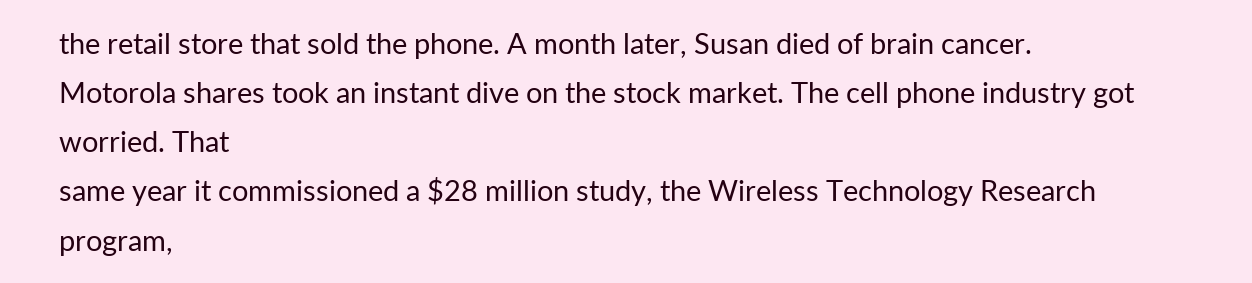the retail store that sold the phone. A month later, Susan died of brain cancer.
Motorola shares took an instant dive on the stock market. The cell phone industry got worried. That
same year it commissioned a $28 million study, the Wireless Technology Research program,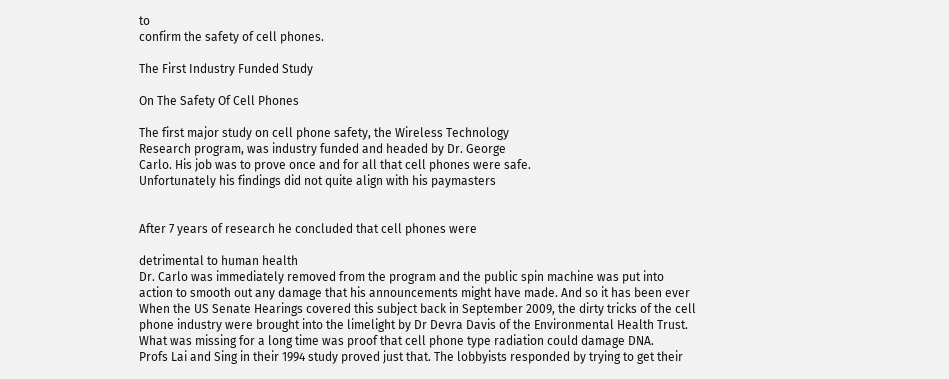to
confirm the safety of cell phones.

The First Industry Funded Study

On The Safety Of Cell Phones

The first major study on cell phone safety, the Wireless Technology
Research program, was industry funded and headed by Dr. George
Carlo. His job was to prove once and for all that cell phones were safe.
Unfortunately his findings did not quite align with his paymasters


After 7 years of research he concluded that cell phones were

detrimental to human health
Dr. Carlo was immediately removed from the program and the public spin machine was put into
action to smooth out any damage that his announcements might have made. And so it has been ever
When the US Senate Hearings covered this subject back in September 2009, the dirty tricks of the cell
phone industry were brought into the limelight by Dr Devra Davis of the Environmental Health Trust.
What was missing for a long time was proof that cell phone type radiation could damage DNA.
Profs Lai and Sing in their 1994 study proved just that. The lobbyists responded by trying to get their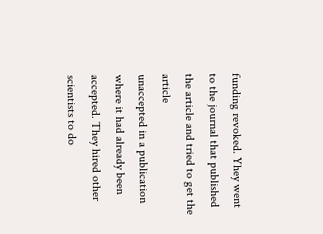funding revoked. Yhey went to the journal that published the article and tried to get the article
unaccepted in a publication where it had already been accepted. They hired other scientists to do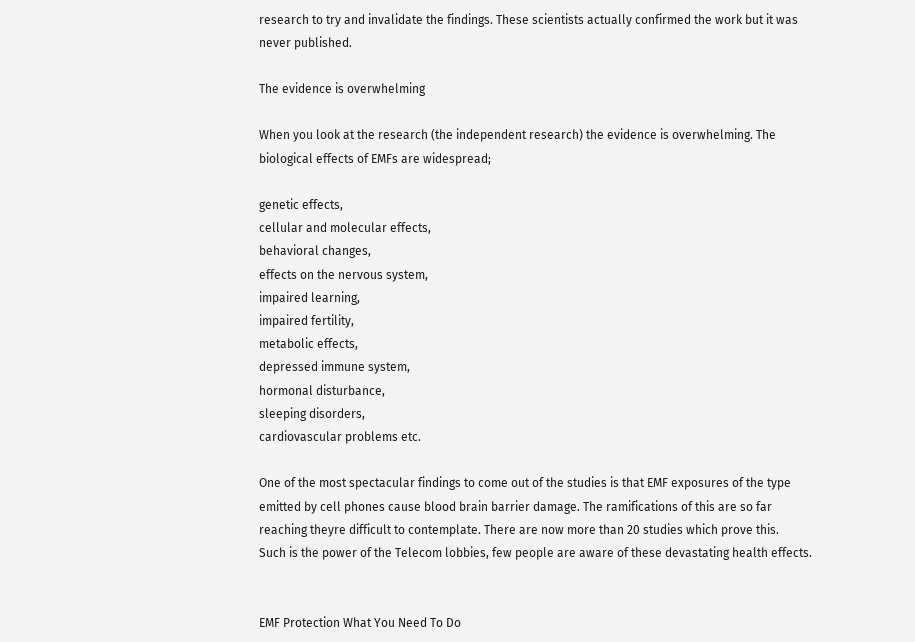research to try and invalidate the findings. These scientists actually confirmed the work but it was
never published.

The evidence is overwhelming

When you look at the research (the independent research) the evidence is overwhelming. The
biological effects of EMFs are widespread;

genetic effects,
cellular and molecular effects,
behavioral changes,
effects on the nervous system,
impaired learning,
impaired fertility,
metabolic effects,
depressed immune system,
hormonal disturbance,
sleeping disorders,
cardiovascular problems etc.

One of the most spectacular findings to come out of the studies is that EMF exposures of the type
emitted by cell phones cause blood brain barrier damage. The ramifications of this are so far
reaching theyre difficult to contemplate. There are now more than 20 studies which prove this.
Such is the power of the Telecom lobbies, few people are aware of these devastating health effects.


EMF Protection What You Need To Do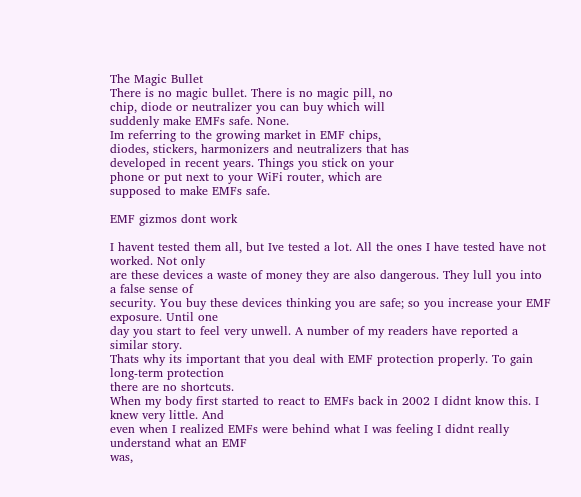The Magic Bullet
There is no magic bullet. There is no magic pill, no
chip, diode or neutralizer you can buy which will
suddenly make EMFs safe. None.
Im referring to the growing market in EMF chips,
diodes, stickers, harmonizers and neutralizers that has
developed in recent years. Things you stick on your
phone or put next to your WiFi router, which are
supposed to make EMFs safe.

EMF gizmos dont work

I havent tested them all, but Ive tested a lot. All the ones I have tested have not worked. Not only
are these devices a waste of money they are also dangerous. They lull you into a false sense of
security. You buy these devices thinking you are safe; so you increase your EMF exposure. Until one
day you start to feel very unwell. A number of my readers have reported a similar story.
Thats why its important that you deal with EMF protection properly. To gain long-term protection
there are no shortcuts.
When my body first started to react to EMFs back in 2002 I didnt know this. I knew very little. And
even when I realized EMFs were behind what I was feeling I didnt really understand what an EMF
was,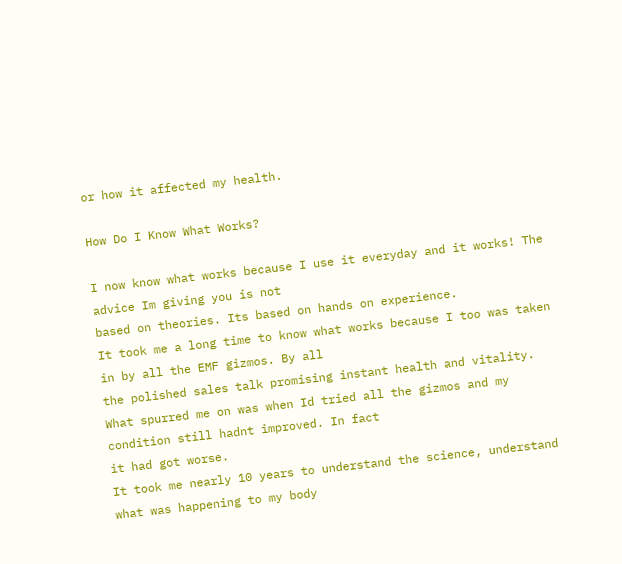or how it affected my health.

How Do I Know What Works?

I now know what works because I use it everyday and it works! The advice Im giving you is not
based on theories. Its based on hands on experience.
It took me a long time to know what works because I too was taken in by all the EMF gizmos. By all
the polished sales talk promising instant health and vitality.
What spurred me on was when Id tried all the gizmos and my condition still hadnt improved. In fact
it had got worse.
It took me nearly 10 years to understand the science, understand what was happening to my body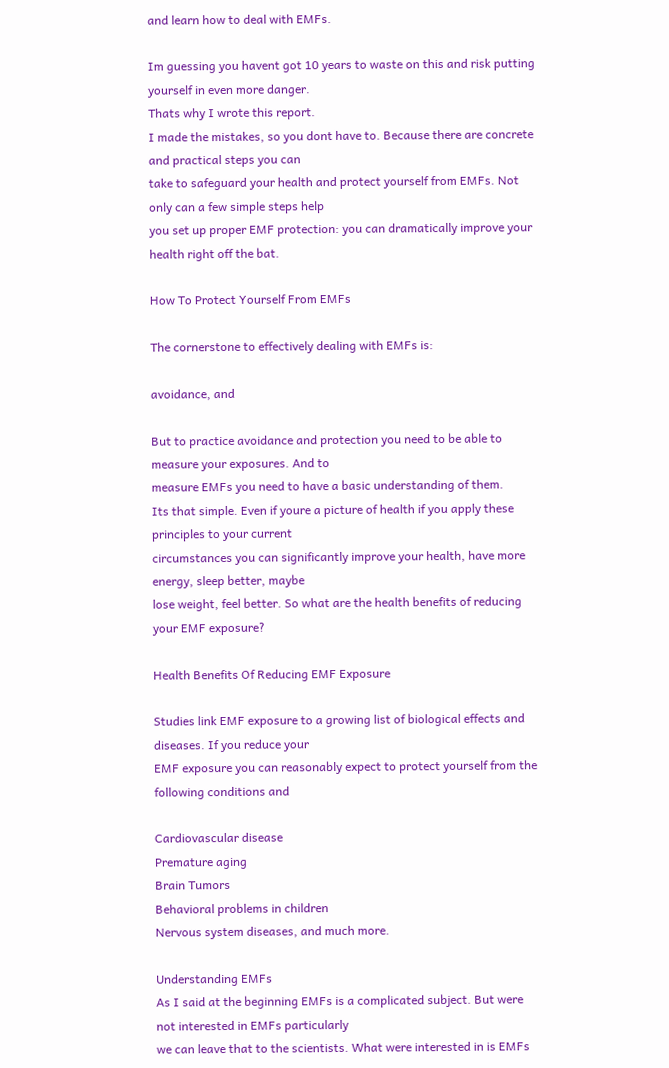and learn how to deal with EMFs.

Im guessing you havent got 10 years to waste on this and risk putting yourself in even more danger.
Thats why I wrote this report.
I made the mistakes, so you dont have to. Because there are concrete and practical steps you can
take to safeguard your health and protect yourself from EMFs. Not only can a few simple steps help
you set up proper EMF protection: you can dramatically improve your health right off the bat.

How To Protect Yourself From EMFs

The cornerstone to effectively dealing with EMFs is:

avoidance, and

But to practice avoidance and protection you need to be able to measure your exposures. And to
measure EMFs you need to have a basic understanding of them.
Its that simple. Even if youre a picture of health if you apply these principles to your current
circumstances you can significantly improve your health, have more energy, sleep better, maybe
lose weight, feel better. So what are the health benefits of reducing your EMF exposure?

Health Benefits Of Reducing EMF Exposure

Studies link EMF exposure to a growing list of biological effects and diseases. If you reduce your
EMF exposure you can reasonably expect to protect yourself from the following conditions and

Cardiovascular disease
Premature aging
Brain Tumors
Behavioral problems in children
Nervous system diseases, and much more.

Understanding EMFs
As I said at the beginning EMFs is a complicated subject. But were not interested in EMFs particularly
we can leave that to the scientists. What were interested in is EMFs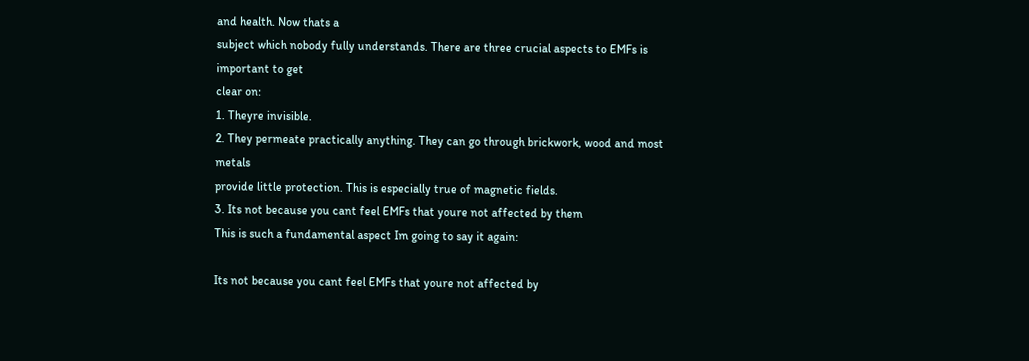and health. Now thats a
subject which nobody fully understands. There are three crucial aspects to EMFs is important to get
clear on:
1. Theyre invisible.
2. They permeate practically anything. They can go through brickwork, wood and most metals
provide little protection. This is especially true of magnetic fields.
3. Its not because you cant feel EMFs that youre not affected by them
This is such a fundamental aspect Im going to say it again:

Its not because you cant feel EMFs that youre not affected by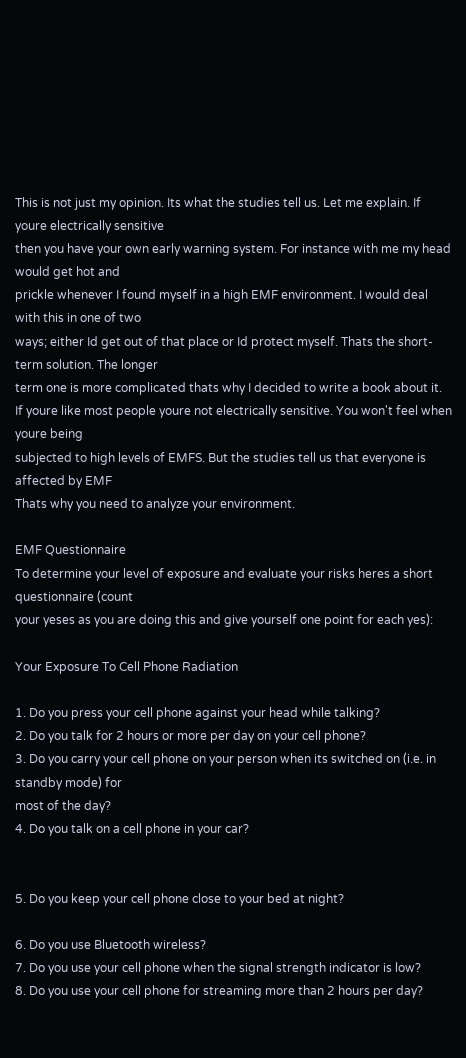This is not just my opinion. Its what the studies tell us. Let me explain. If youre electrically sensitive
then you have your own early warning system. For instance with me my head would get hot and
prickle whenever I found myself in a high EMF environment. I would deal with this in one of two
ways; either Id get out of that place or Id protect myself. Thats the short-term solution. The longer
term one is more complicated thats why I decided to write a book about it.
If youre like most people youre not electrically sensitive. You won't feel when youre being
subjected to high levels of EMFS. But the studies tell us that everyone is affected by EMF
Thats why you need to analyze your environment.

EMF Questionnaire
To determine your level of exposure and evaluate your risks heres a short questionnaire (count
your yeses as you are doing this and give yourself one point for each yes):

Your Exposure To Cell Phone Radiation

1. Do you press your cell phone against your head while talking?
2. Do you talk for 2 hours or more per day on your cell phone?
3. Do you carry your cell phone on your person when its switched on (i.e. in standby mode) for
most of the day?
4. Do you talk on a cell phone in your car?


5. Do you keep your cell phone close to your bed at night?

6. Do you use Bluetooth wireless?
7. Do you use your cell phone when the signal strength indicator is low?
8. Do you use your cell phone for streaming more than 2 hours per day?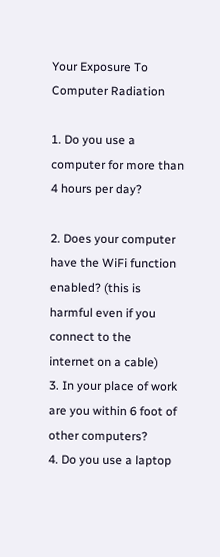Your Exposure To Computer Radiation

1. Do you use a computer for more than 4 hours per day?

2. Does your computer have the WiFi function enabled? (this is harmful even if you connect to the
internet on a cable)
3. In your place of work are you within 6 foot of other computers?
4. Do you use a laptop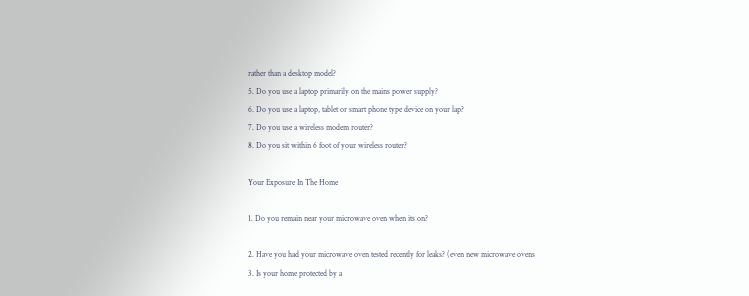rather than a desktop model?
5. Do you use a laptop primarily on the mains power supply?
6. Do you use a laptop, tablet or smart phone type device on your lap?
7. Do you use a wireless modem router?
8. Do you sit within 6 foot of your wireless router?

Your Exposure In The Home

1. Do you remain near your microwave oven when its on?

2. Have you had your microwave oven tested recently for leaks? (even new microwave ovens
3. Is your home protected by a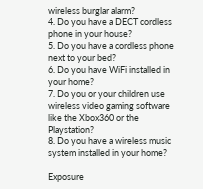wireless burglar alarm?
4. Do you have a DECT cordless phone in your house?
5. Do you have a cordless phone next to your bed?
6. Do you have WiFi installed in your home?
7. Do you or your children use wireless video gaming software like the Xbox360 or the Playstation?
8. Do you have a wireless music system installed in your home?

Exposure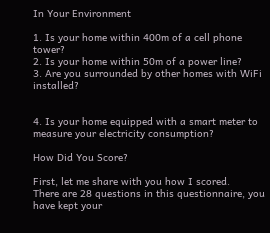In Your Environment

1. Is your home within 400m of a cell phone tower?
2. Is your home within 50m of a power line?
3. Are you surrounded by other homes with WiFi installed?


4. Is your home equipped with a smart meter to measure your electricity consumption?

How Did You Score?

First, let me share with you how I scored.
There are 28 questions in this questionnaire, you have kept your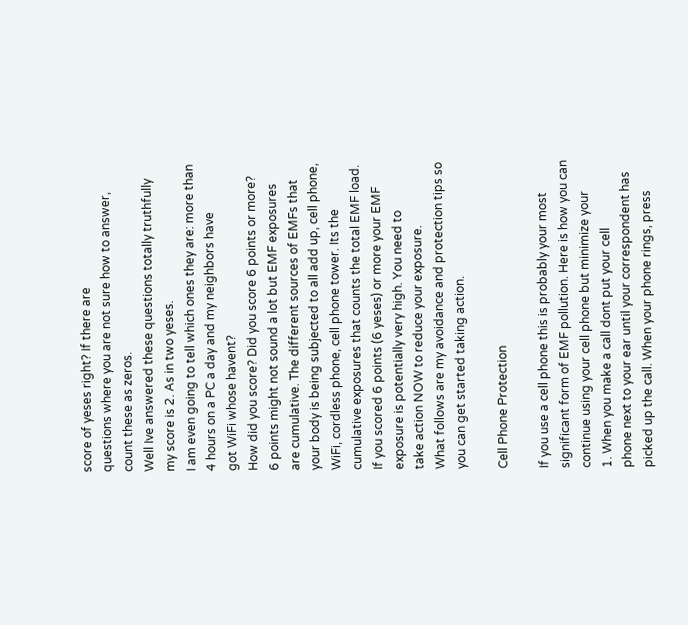score of yeses right? If there are
questions where you are not sure how to answer, count these as zeros.
Well Ive answered these questions totally truthfully my score is 2. As in two yeses.
I am even going to tell which ones they are: more than 4 hours on a PC a day and my neighbors have
got WiFi whose havent?
How did you score? Did you score 6 points or more?
6 points might not sound a lot but EMF exposures are cumulative. The different sources of EMFs that
your body is being subjected to all add up, cell phone, WiFi, cordless phone, cell phone tower. Its the
cumulative exposures that counts the total EMF load.
If you scored 6 points (6 yeses) or more your EMF exposure is potentially very high. You need to
take action NOW to reduce your exposure.
What follows are my avoidance and protection tips so you can get started taking action.

Cell Phone Protection

If you use a cell phone this is probably your most
significant form of EMF pollution. Here is how you can
continue using your cell phone but minimize your
1. When you make a call dont put your cell
phone next to your ear until your correspondent has
picked up the call. When your phone rings, press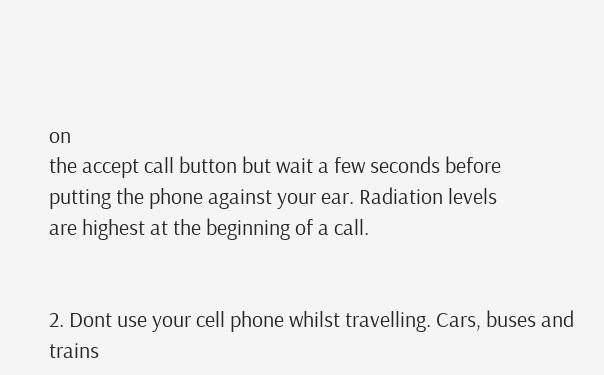on
the accept call button but wait a few seconds before
putting the phone against your ear. Radiation levels
are highest at the beginning of a call.


2. Dont use your cell phone whilst travelling. Cars, buses and trains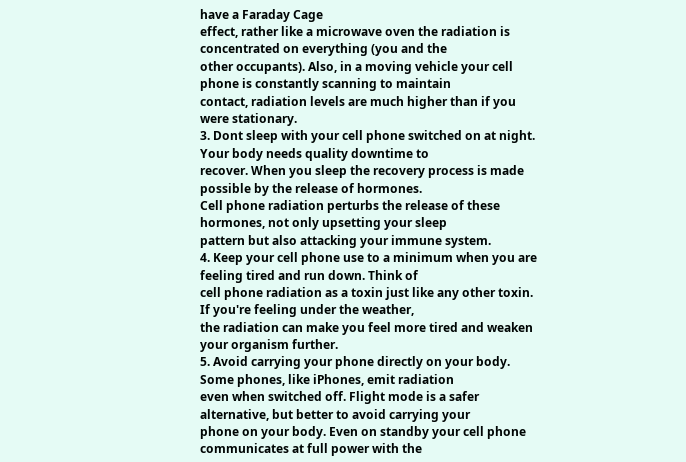have a Faraday Cage
effect, rather like a microwave oven the radiation is concentrated on everything (you and the
other occupants). Also, in a moving vehicle your cell phone is constantly scanning to maintain
contact, radiation levels are much higher than if you were stationary.
3. Dont sleep with your cell phone switched on at night. Your body needs quality downtime to
recover. When you sleep the recovery process is made possible by the release of hormones.
Cell phone radiation perturbs the release of these hormones, not only upsetting your sleep
pattern but also attacking your immune system.
4. Keep your cell phone use to a minimum when you are feeling tired and run down. Think of
cell phone radiation as a toxin just like any other toxin. If you're feeling under the weather,
the radiation can make you feel more tired and weaken your organism further.
5. Avoid carrying your phone directly on your body. Some phones, like iPhones, emit radiation
even when switched off. Flight mode is a safer alternative, but better to avoid carrying your
phone on your body. Even on standby your cell phone communicates at full power with the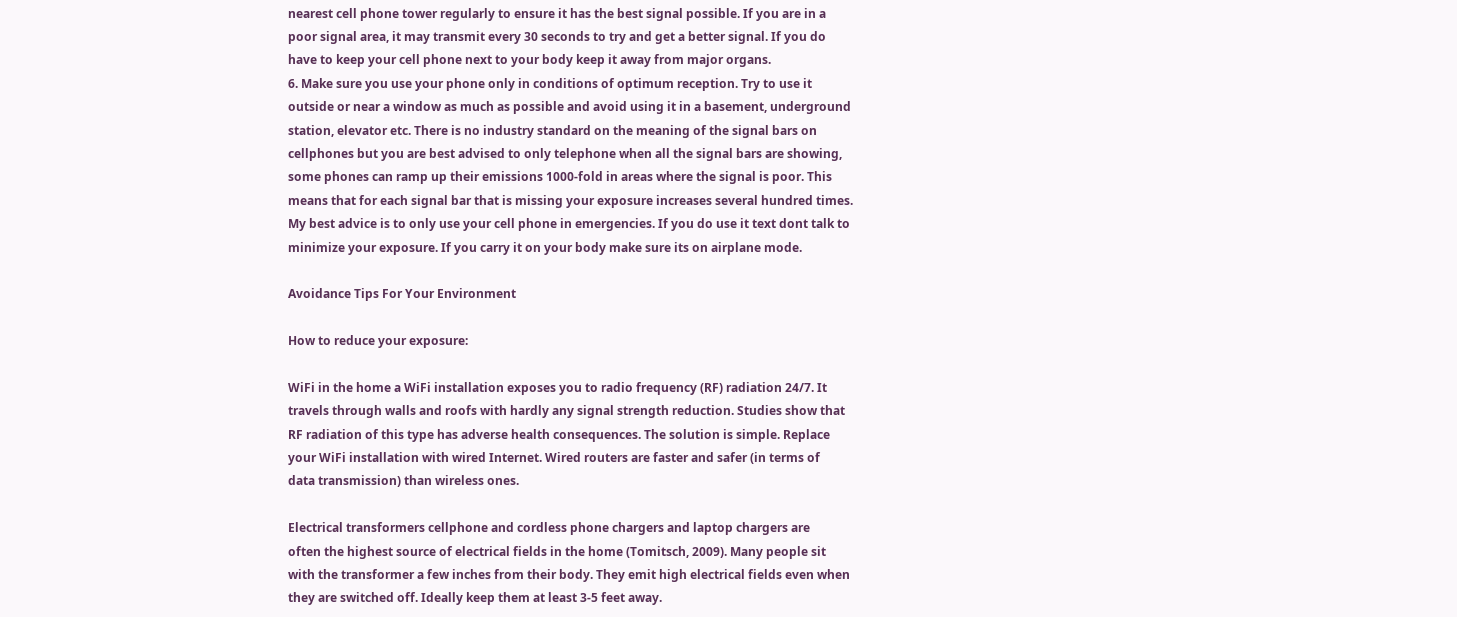nearest cell phone tower regularly to ensure it has the best signal possible. If you are in a
poor signal area, it may transmit every 30 seconds to try and get a better signal. If you do
have to keep your cell phone next to your body keep it away from major organs.
6. Make sure you use your phone only in conditions of optimum reception. Try to use it
outside or near a window as much as possible and avoid using it in a basement, underground
station, elevator etc. There is no industry standard on the meaning of the signal bars on
cellphones but you are best advised to only telephone when all the signal bars are showing,
some phones can ramp up their emissions 1000-fold in areas where the signal is poor. This
means that for each signal bar that is missing your exposure increases several hundred times.
My best advice is to only use your cell phone in emergencies. If you do use it text dont talk to
minimize your exposure. If you carry it on your body make sure its on airplane mode.

Avoidance Tips For Your Environment

How to reduce your exposure:

WiFi in the home a WiFi installation exposes you to radio frequency (RF) radiation 24/7. It
travels through walls and roofs with hardly any signal strength reduction. Studies show that
RF radiation of this type has adverse health consequences. The solution is simple. Replace
your WiFi installation with wired Internet. Wired routers are faster and safer (in terms of
data transmission) than wireless ones.

Electrical transformers cellphone and cordless phone chargers and laptop chargers are
often the highest source of electrical fields in the home (Tomitsch, 2009). Many people sit
with the transformer a few inches from their body. They emit high electrical fields even when
they are switched off. Ideally keep them at least 3-5 feet away.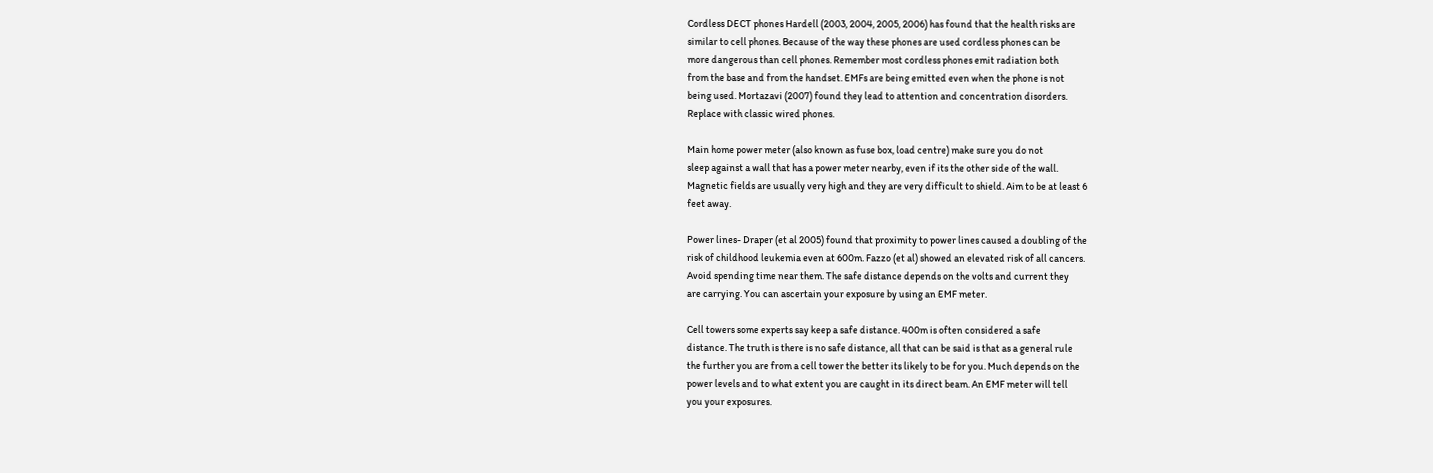Cordless DECT phones Hardell (2003, 2004, 2005, 2006) has found that the health risks are
similar to cell phones. Because of the way these phones are used cordless phones can be
more dangerous than cell phones. Remember most cordless phones emit radiation both
from the base and from the handset. EMFs are being emitted even when the phone is not
being used. Mortazavi (2007) found they lead to attention and concentration disorders.
Replace with classic wired phones.

Main home power meter (also known as fuse box, load centre) make sure you do not
sleep against a wall that has a power meter nearby, even if its the other side of the wall.
Magnetic fields are usually very high and they are very difficult to shield. Aim to be at least 6
feet away.

Power lines- Draper (et al 2005) found that proximity to power lines caused a doubling of the
risk of childhood leukemia even at 600m. Fazzo (et al) showed an elevated risk of all cancers.
Avoid spending time near them. The safe distance depends on the volts and current they
are carrying. You can ascertain your exposure by using an EMF meter.

Cell towers some experts say keep a safe distance. 400m is often considered a safe
distance. The truth is there is no safe distance, all that can be said is that as a general rule
the further you are from a cell tower the better its likely to be for you. Much depends on the
power levels and to what extent you are caught in its direct beam. An EMF meter will tell
you your exposures.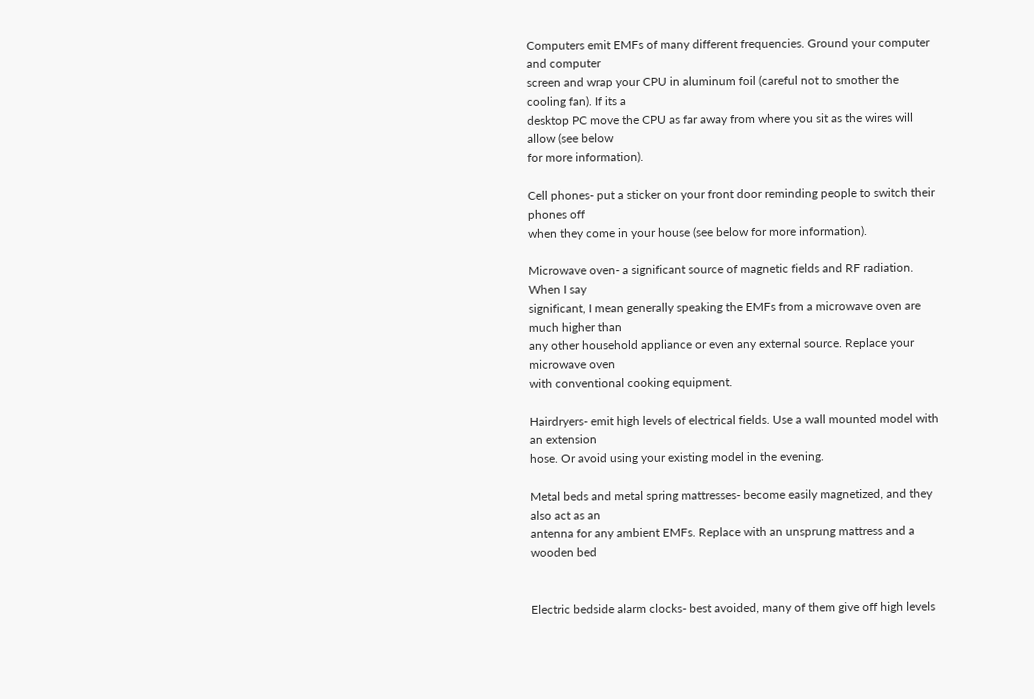Computers emit EMFs of many different frequencies. Ground your computer and computer
screen and wrap your CPU in aluminum foil (careful not to smother the cooling fan). If its a
desktop PC move the CPU as far away from where you sit as the wires will allow (see below
for more information).

Cell phones- put a sticker on your front door reminding people to switch their phones off
when they come in your house (see below for more information).

Microwave oven- a significant source of magnetic fields and RF radiation. When I say
significant, I mean generally speaking the EMFs from a microwave oven are much higher than
any other household appliance or even any external source. Replace your microwave oven
with conventional cooking equipment.

Hairdryers- emit high levels of electrical fields. Use a wall mounted model with an extension
hose. Or avoid using your existing model in the evening.

Metal beds and metal spring mattresses- become easily magnetized, and they also act as an
antenna for any ambient EMFs. Replace with an unsprung mattress and a wooden bed


Electric bedside alarm clocks- best avoided, many of them give off high levels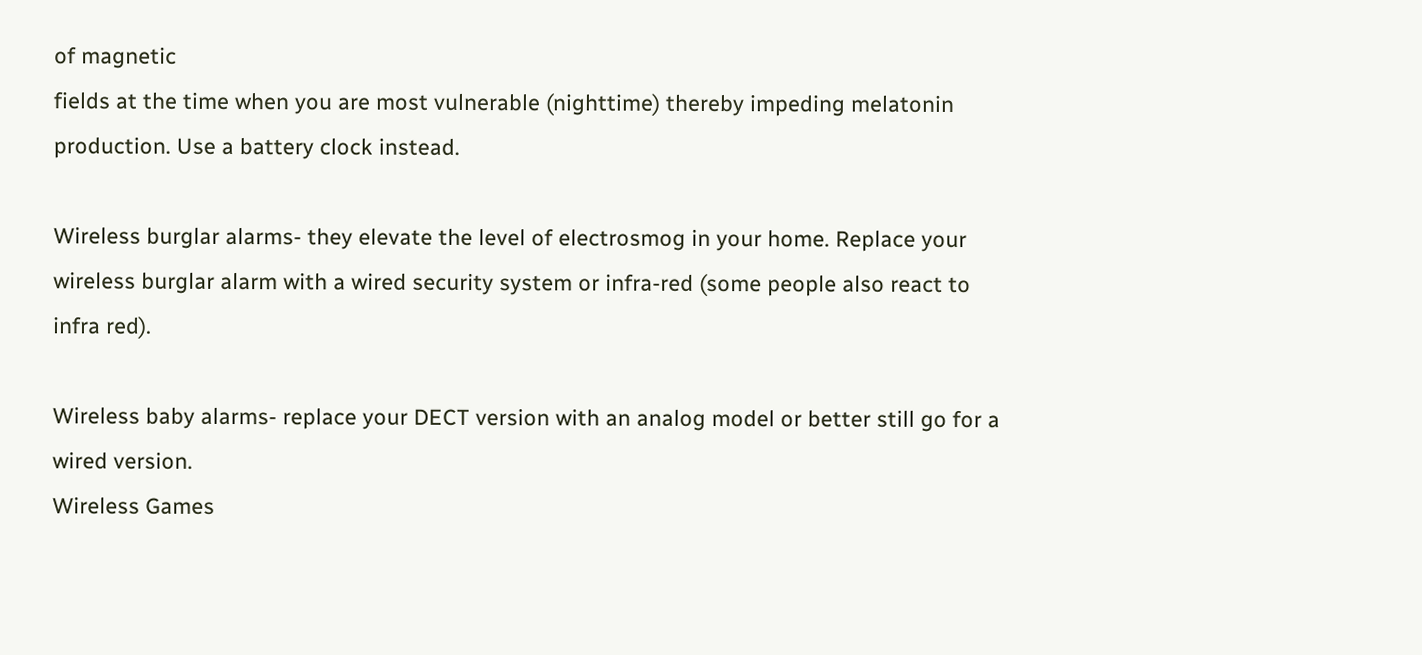of magnetic
fields at the time when you are most vulnerable (nighttime) thereby impeding melatonin
production. Use a battery clock instead.

Wireless burglar alarms- they elevate the level of electrosmog in your home. Replace your
wireless burglar alarm with a wired security system or infra-red (some people also react to
infra red).

Wireless baby alarms- replace your DECT version with an analog model or better still go for a
wired version.
Wireless Games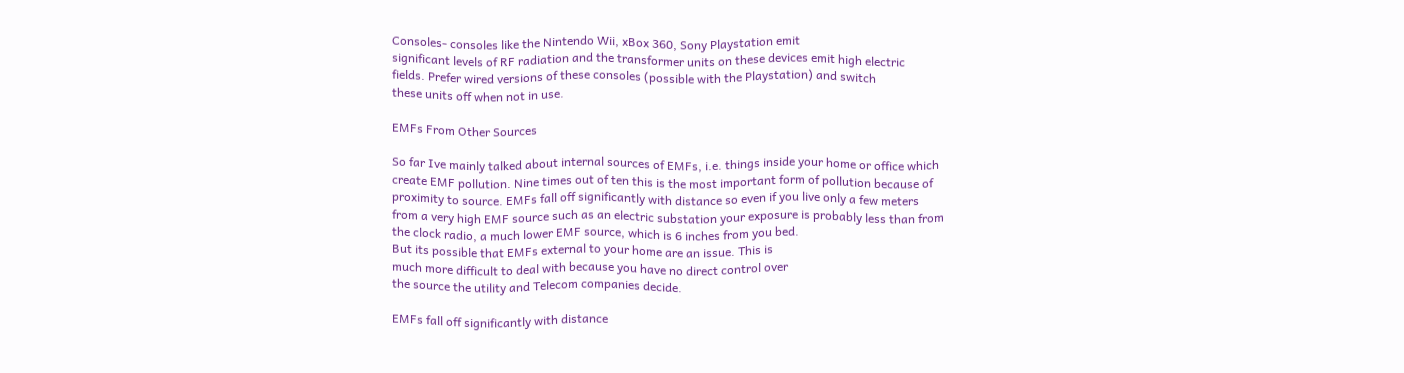Consoles- consoles like the Nintendo Wii, xBox 360, Sony Playstation emit
significant levels of RF radiation and the transformer units on these devices emit high electric
fields. Prefer wired versions of these consoles (possible with the Playstation) and switch
these units off when not in use.

EMFs From Other Sources

So far Ive mainly talked about internal sources of EMFs, i.e. things inside your home or office which
create EMF pollution. Nine times out of ten this is the most important form of pollution because of
proximity to source. EMFs fall off significantly with distance so even if you live only a few meters
from a very high EMF source such as an electric substation your exposure is probably less than from
the clock radio, a much lower EMF source, which is 6 inches from you bed.
But its possible that EMFs external to your home are an issue. This is
much more difficult to deal with because you have no direct control over
the source the utility and Telecom companies decide.

EMFs fall off significantly with distance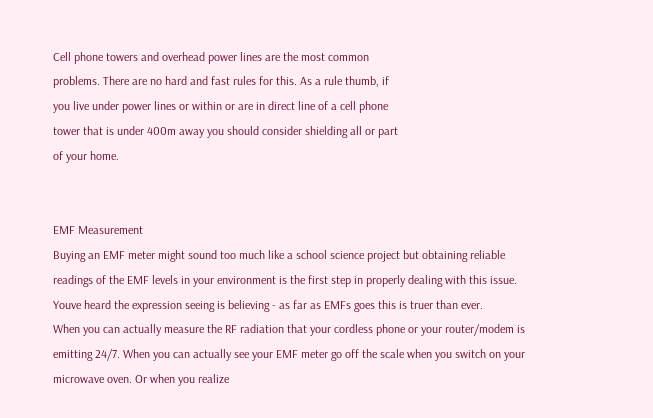Cell phone towers and overhead power lines are the most common
problems. There are no hard and fast rules for this. As a rule thumb, if
you live under power lines or within or are in direct line of a cell phone
tower that is under 400m away you should consider shielding all or part
of your home.


EMF Measurement
Buying an EMF meter might sound too much like a school science project but obtaining reliable
readings of the EMF levels in your environment is the first step in properly dealing with this issue.
Youve heard the expression seeing is believing - as far as EMFs goes this is truer than ever.
When you can actually measure the RF radiation that your cordless phone or your router/modem is
emitting 24/7. When you can actually see your EMF meter go off the scale when you switch on your
microwave oven. Or when you realize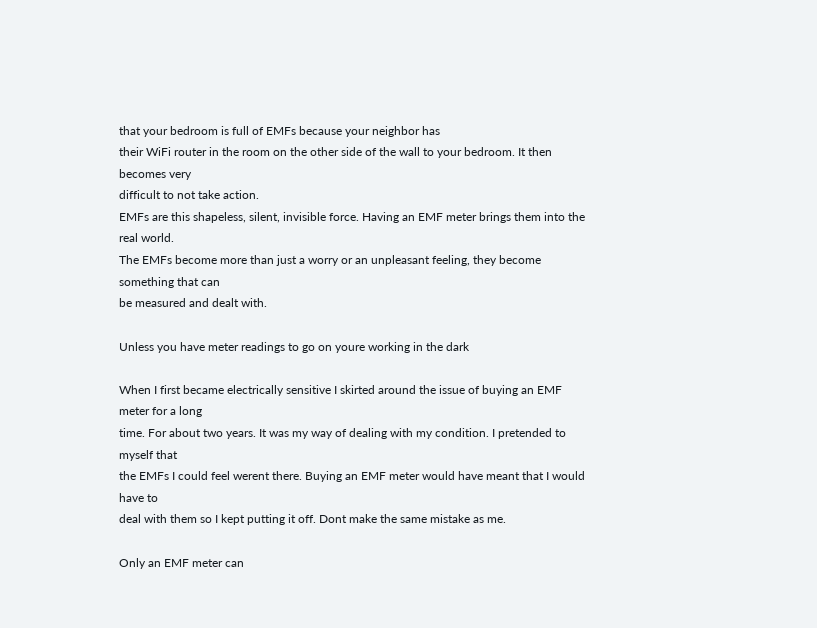that your bedroom is full of EMFs because your neighbor has
their WiFi router in the room on the other side of the wall to your bedroom. It then becomes very
difficult to not take action.
EMFs are this shapeless, silent, invisible force. Having an EMF meter brings them into the real world.
The EMFs become more than just a worry or an unpleasant feeling, they become something that can
be measured and dealt with.

Unless you have meter readings to go on youre working in the dark

When I first became electrically sensitive I skirted around the issue of buying an EMF meter for a long
time. For about two years. It was my way of dealing with my condition. I pretended to myself that
the EMFs I could feel werent there. Buying an EMF meter would have meant that I would have to
deal with them so I kept putting it off. Dont make the same mistake as me.

Only an EMF meter can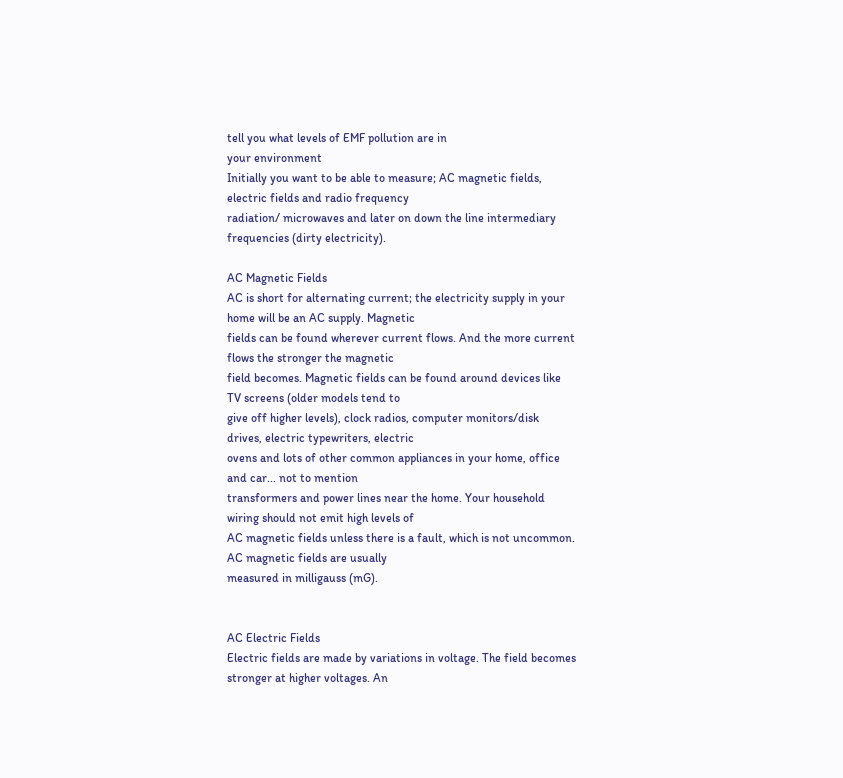tell you what levels of EMF pollution are in
your environment
Initially you want to be able to measure; AC magnetic fields, electric fields and radio frequency
radiation/ microwaves and later on down the line intermediary frequencies (dirty electricity).

AC Magnetic Fields
AC is short for alternating current; the electricity supply in your home will be an AC supply. Magnetic
fields can be found wherever current flows. And the more current flows the stronger the magnetic
field becomes. Magnetic fields can be found around devices like TV screens (older models tend to
give off higher levels), clock radios, computer monitors/disk drives, electric typewriters, electric
ovens and lots of other common appliances in your home, office and car... not to mention
transformers and power lines near the home. Your household wiring should not emit high levels of
AC magnetic fields unless there is a fault, which is not uncommon. AC magnetic fields are usually
measured in milligauss (mG).


AC Electric Fields
Electric fields are made by variations in voltage. The field becomes stronger at higher voltages. An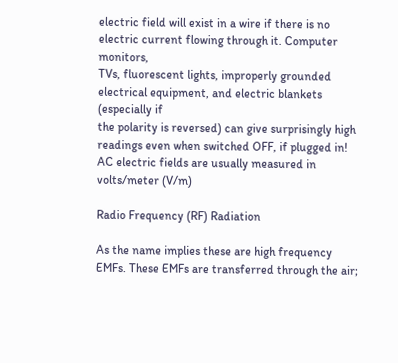electric field will exist in a wire if there is no electric current flowing through it. Computer monitors,
TVs, fluorescent lights, improperly grounded electrical equipment, and electric blankets (especially if
the polarity is reversed) can give surprisingly high readings even when switched OFF, if plugged in!
AC electric fields are usually measured in volts/meter (V/m)

Radio Frequency (RF) Radiation

As the name implies these are high frequency EMFs. These EMFs are transferred through the air;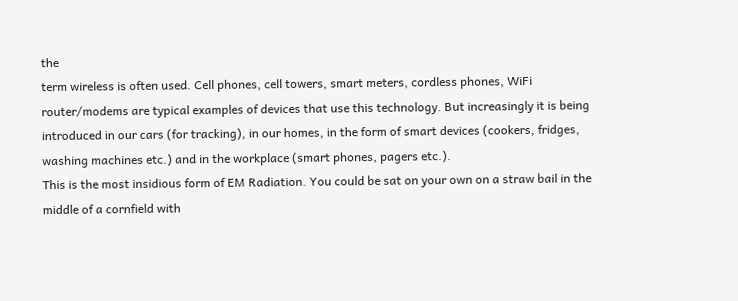the
term wireless is often used. Cell phones, cell towers, smart meters, cordless phones, WiFi
router/modems are typical examples of devices that use this technology. But increasingly it is being
introduced in our cars (for tracking), in our homes, in the form of smart devices (cookers, fridges,
washing machines etc.) and in the workplace (smart phones, pagers etc.).
This is the most insidious form of EM Radiation. You could be sat on your own on a straw bail in the
middle of a cornfield with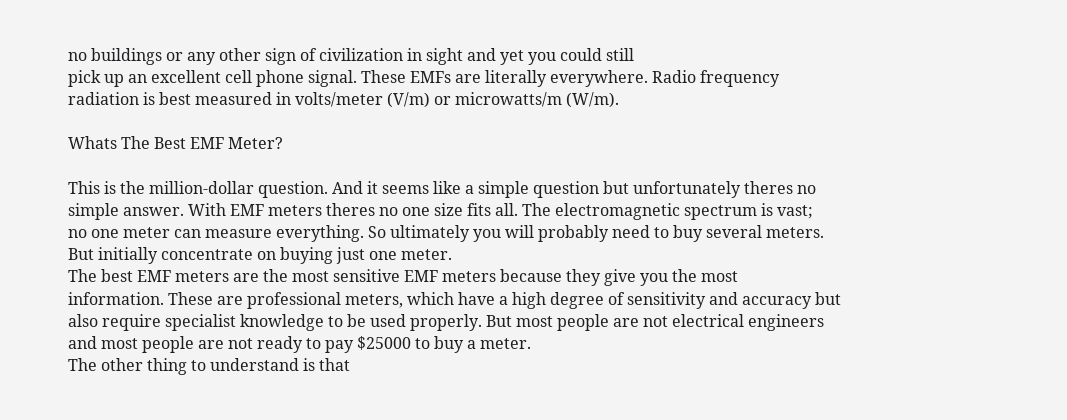no buildings or any other sign of civilization in sight and yet you could still
pick up an excellent cell phone signal. These EMFs are literally everywhere. Radio frequency
radiation is best measured in volts/meter (V/m) or microwatts/m (W/m).

Whats The Best EMF Meter?

This is the million-dollar question. And it seems like a simple question but unfortunately theres no
simple answer. With EMF meters theres no one size fits all. The electromagnetic spectrum is vast;
no one meter can measure everything. So ultimately you will probably need to buy several meters.
But initially concentrate on buying just one meter.
The best EMF meters are the most sensitive EMF meters because they give you the most
information. These are professional meters, which have a high degree of sensitivity and accuracy but
also require specialist knowledge to be used properly. But most people are not electrical engineers
and most people are not ready to pay $25000 to buy a meter.
The other thing to understand is that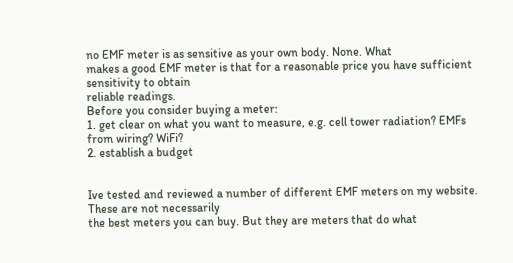no EMF meter is as sensitive as your own body. None. What
makes a good EMF meter is that for a reasonable price you have sufficient sensitivity to obtain
reliable readings.
Before you consider buying a meter:
1. get clear on what you want to measure, e.g. cell tower radiation? EMFs from wiring? WiFi?
2. establish a budget


Ive tested and reviewed a number of different EMF meters on my website. These are not necessarily
the best meters you can buy. But they are meters that do what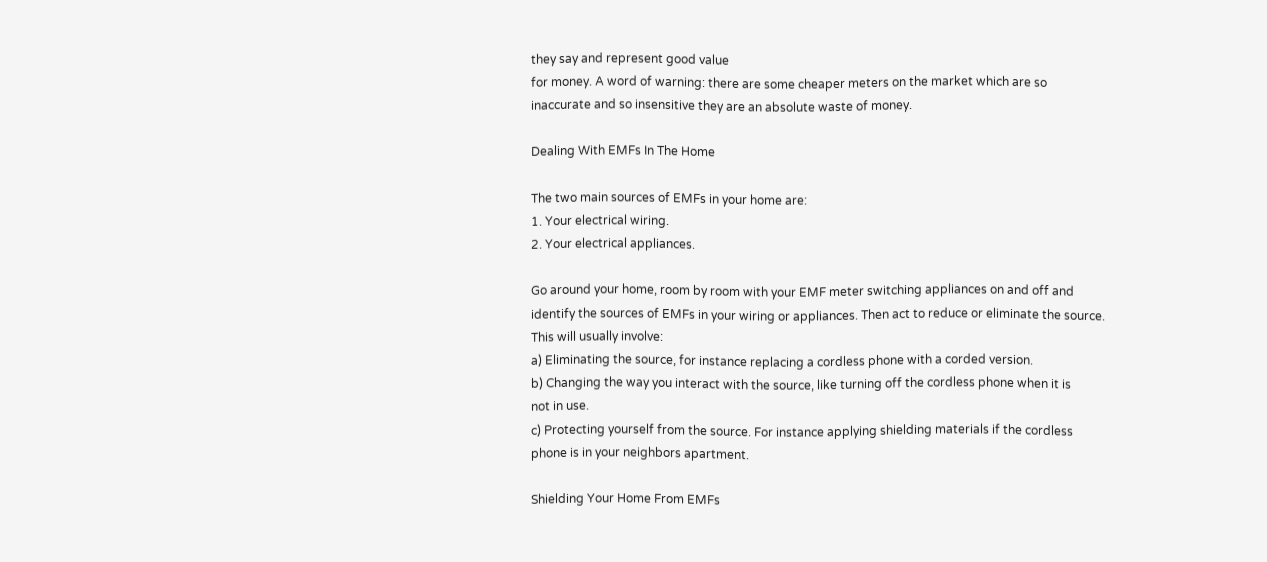they say and represent good value
for money. A word of warning: there are some cheaper meters on the market which are so
inaccurate and so insensitive they are an absolute waste of money.

Dealing With EMFs In The Home

The two main sources of EMFs in your home are:
1. Your electrical wiring.
2. Your electrical appliances.

Go around your home, room by room with your EMF meter switching appliances on and off and
identify the sources of EMFs in your wiring or appliances. Then act to reduce or eliminate the source.
This will usually involve:
a) Eliminating the source, for instance replacing a cordless phone with a corded version.
b) Changing the way you interact with the source, like turning off the cordless phone when it is
not in use.
c) Protecting yourself from the source. For instance applying shielding materials if the cordless
phone is in your neighbors apartment.

Shielding Your Home From EMFs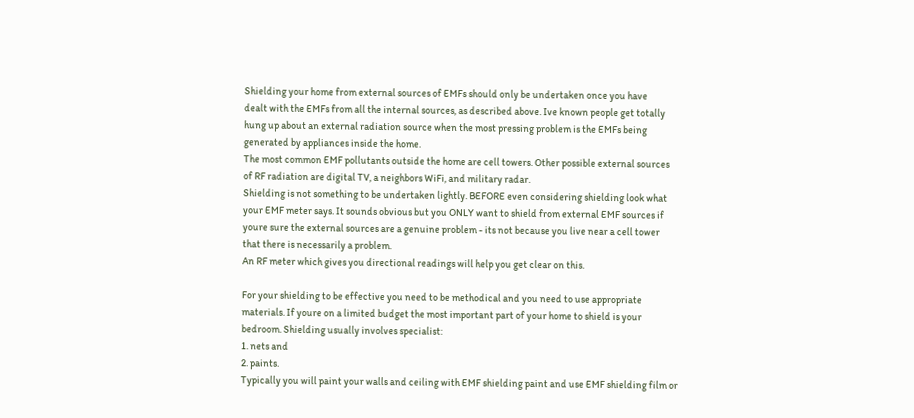Shielding your home from external sources of EMFs should only be undertaken once you have
dealt with the EMFs from all the internal sources, as described above. Ive known people get totally
hung up about an external radiation source when the most pressing problem is the EMFs being
generated by appliances inside the home.
The most common EMF pollutants outside the home are cell towers. Other possible external sources
of RF radiation are digital TV, a neighbors WiFi, and military radar.
Shielding is not something to be undertaken lightly. BEFORE even considering shielding look what
your EMF meter says. It sounds obvious but you ONLY want to shield from external EMF sources if
youre sure the external sources are a genuine problem - its not because you live near a cell tower
that there is necessarily a problem.
An RF meter which gives you directional readings will help you get clear on this.

For your shielding to be effective you need to be methodical and you need to use appropriate
materials. If youre on a limited budget the most important part of your home to shield is your
bedroom. Shielding usually involves specialist:
1. nets and
2. paints.
Typically you will paint your walls and ceiling with EMF shielding paint and use EMF shielding film or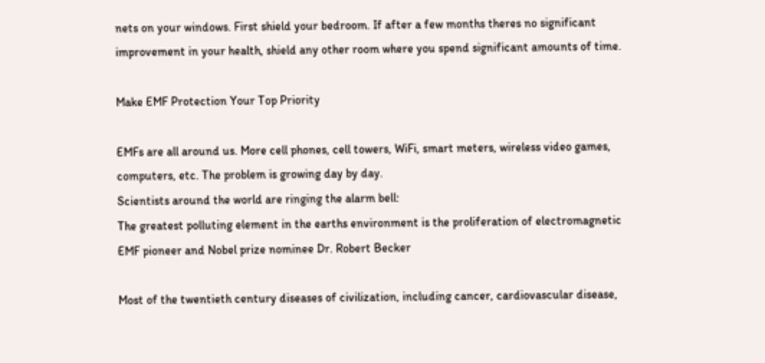nets on your windows. First shield your bedroom. If after a few months theres no significant
improvement in your health, shield any other room where you spend significant amounts of time.

Make EMF Protection Your Top Priority

EMFs are all around us. More cell phones, cell towers, WiFi, smart meters, wireless video games,
computers, etc. The problem is growing day by day.
Scientists around the world are ringing the alarm bell:
The greatest polluting element in the earths environment is the proliferation of electromagnetic
EMF pioneer and Nobel prize nominee Dr. Robert Becker

Most of the twentieth century diseases of civilization, including cancer, cardiovascular disease,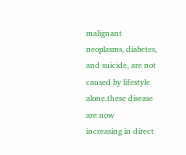malignant neoplasms, diabetes, and suicide, are not caused by lifestyle alone.these disease are now
increasing in direct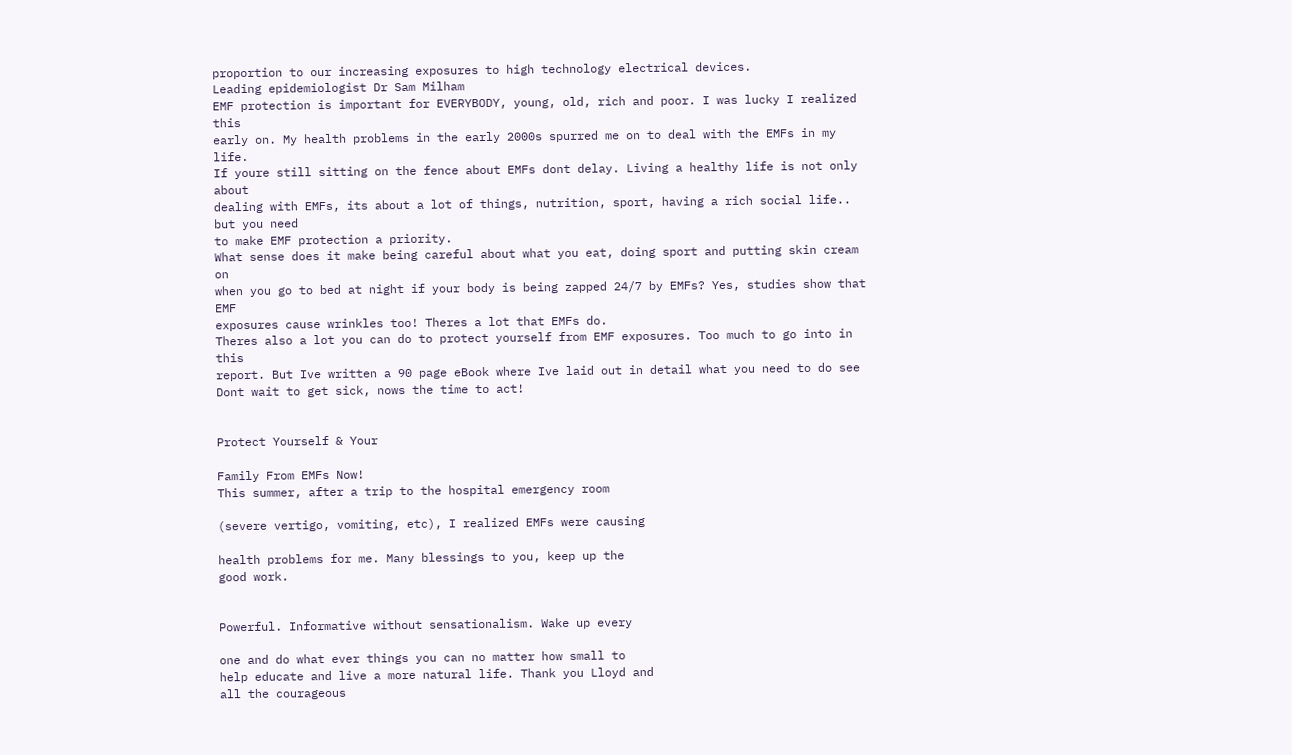proportion to our increasing exposures to high technology electrical devices.
Leading epidemiologist Dr Sam Milham
EMF protection is important for EVERYBODY, young, old, rich and poor. I was lucky I realized this
early on. My health problems in the early 2000s spurred me on to deal with the EMFs in my life.
If youre still sitting on the fence about EMFs dont delay. Living a healthy life is not only about
dealing with EMFs, its about a lot of things, nutrition, sport, having a rich social life.. but you need
to make EMF protection a priority.
What sense does it make being careful about what you eat, doing sport and putting skin cream on
when you go to bed at night if your body is being zapped 24/7 by EMFs? Yes, studies show that EMF
exposures cause wrinkles too! Theres a lot that EMFs do.
Theres also a lot you can do to protect yourself from EMF exposures. Too much to go into in this
report. But Ive written a 90 page eBook where Ive laid out in detail what you need to do see
Dont wait to get sick, nows the time to act!


Protect Yourself & Your

Family From EMFs Now!
This summer, after a trip to the hospital emergency room

(severe vertigo, vomiting, etc), I realized EMFs were causing

health problems for me. Many blessings to you, keep up the
good work.


Powerful. Informative without sensationalism. Wake up every

one and do what ever things you can no matter how small to
help educate and live a more natural life. Thank you Lloyd and
all the courageous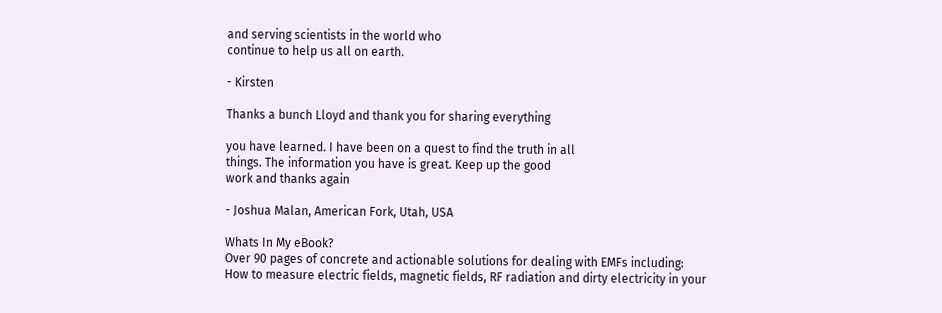and serving scientists in the world who
continue to help us all on earth.

- Kirsten

Thanks a bunch Lloyd and thank you for sharing everything

you have learned. I have been on a quest to find the truth in all
things. The information you have is great. Keep up the good
work and thanks again

- Joshua Malan, American Fork, Utah, USA

Whats In My eBook?
Over 90 pages of concrete and actionable solutions for dealing with EMFs including:
How to measure electric fields, magnetic fields, RF radiation and dirty electricity in your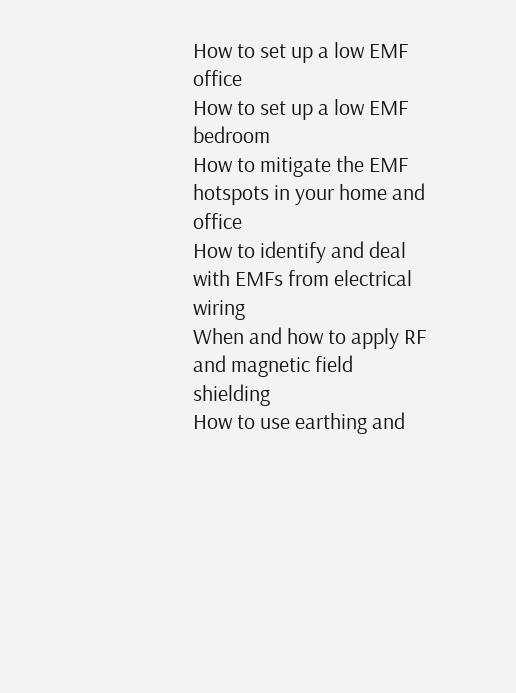How to set up a low EMF office
How to set up a low EMF bedroom
How to mitigate the EMF hotspots in your home and office
How to identify and deal with EMFs from electrical wiring
When and how to apply RF and magnetic field shielding
How to use earthing and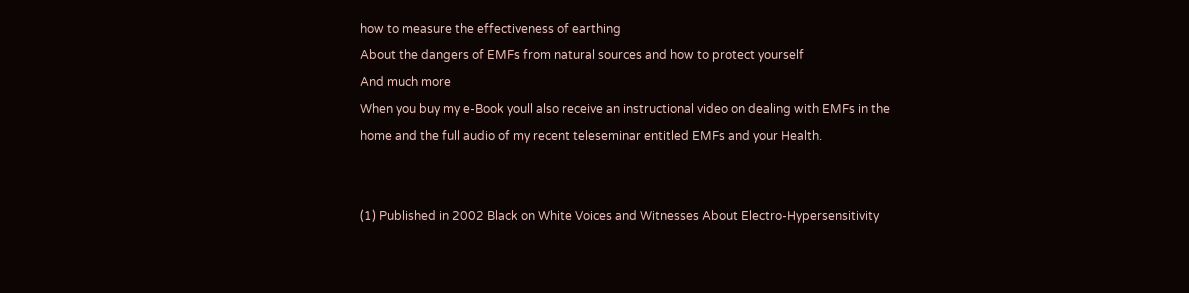how to measure the effectiveness of earthing
About the dangers of EMFs from natural sources and how to protect yourself
And much more
When you buy my e-Book youll also receive an instructional video on dealing with EMFs in the
home and the full audio of my recent teleseminar entitled EMFs and your Health.


(1) Published in 2002 Black on White Voices and Witnesses About Electro-Hypersensitivity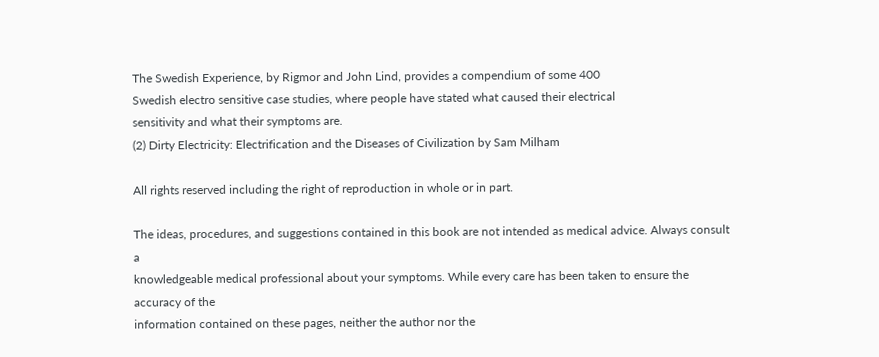The Swedish Experience, by Rigmor and John Lind, provides a compendium of some 400
Swedish electro sensitive case studies, where people have stated what caused their electrical
sensitivity and what their symptoms are.
(2) Dirty Electricity: Electrification and the Diseases of Civilization by Sam Milham

All rights reserved including the right of reproduction in whole or in part.

The ideas, procedures, and suggestions contained in this book are not intended as medical advice. Always consult a
knowledgeable medical professional about your symptoms. While every care has been taken to ensure the accuracy of the
information contained on these pages, neither the author nor the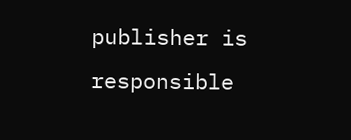publisher is responsible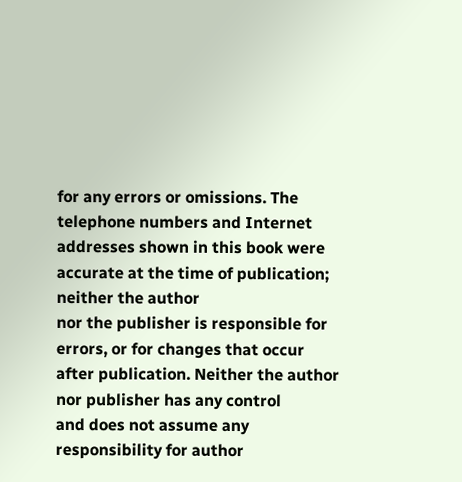for any errors or omissions. The
telephone numbers and Internet addresses shown in this book were accurate at the time of publication; neither the author
nor the publisher is responsible for errors, or for changes that occur after publication. Neither the author nor publisher has any control
and does not assume any responsibility for author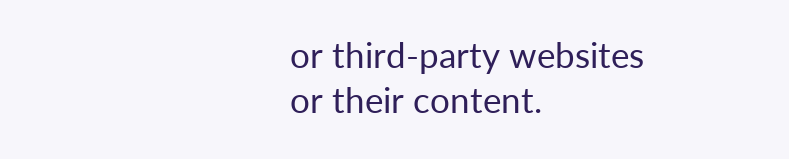or third-party websites or their content.